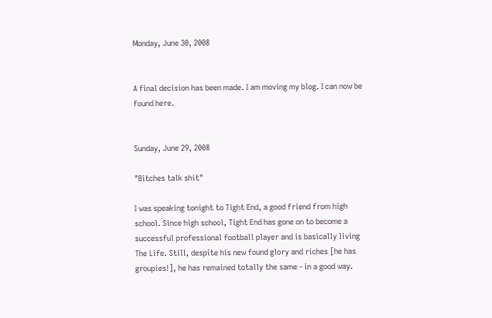Monday, June 30, 2008


A final decision has been made. I am moving my blog. I can now be found here.


Sunday, June 29, 2008

"Bitches talk shit"

I was speaking tonight to Tight End, a good friend from high school. Since high school, Tight End has gone on to become a successful professional football player and is basically living The Life. Still, despite his new found glory and riches [he has groupies!], he has remained totally the same - in a good way.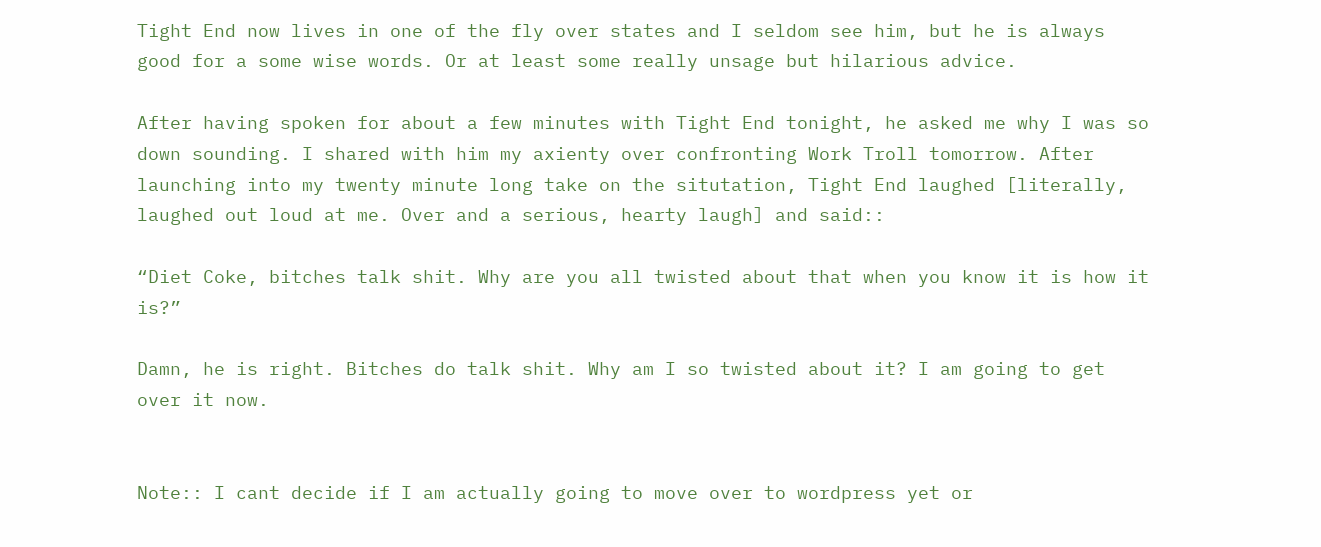Tight End now lives in one of the fly over states and I seldom see him, but he is always good for a some wise words. Or at least some really unsage but hilarious advice.

After having spoken for about a few minutes with Tight End tonight, he asked me why I was so down sounding. I shared with him my axienty over confronting Work Troll tomorrow. After launching into my twenty minute long take on the situtation, Tight End laughed [literally, laughed out loud at me. Over and a serious, hearty laugh] and said::

“Diet Coke, bitches talk shit. Why are you all twisted about that when you know it is how it is?”

Damn, he is right. Bitches do talk shit. Why am I so twisted about it? I am going to get over it now.


Note:: I cant decide if I am actually going to move over to wordpress yet or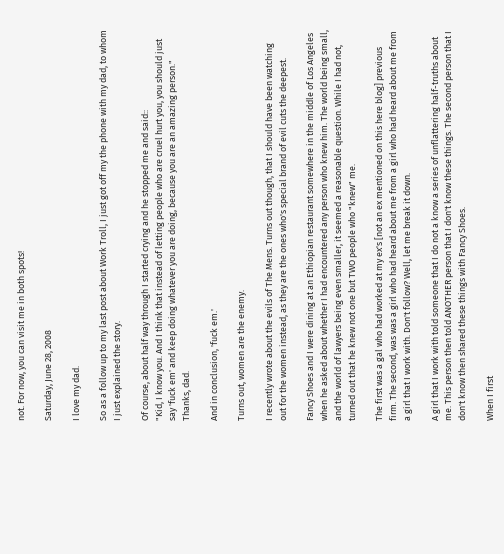not. For now, you can visit me in both spots!

Saturday, June 28, 2008

I love my dad.

So as a follow up to my last post about Work Troll, I just got off my the phone with my dad, to whom I just explained the story.

Of course, about half way through I started crying and he stopped me and said::
"Kid, I know you. And I think that instead of letting people who are cruel hurt you, you should just say 'fuck em' and keep doing whatever you are doing, because you are an amazing person."
Thanks, dad.

And in conclusion, 'fuck em.'

Turns out, women are the enemy.

I recently wrote about the evils of The Mens. Turns out though, that I should have been watching out for the women instead, as they are the ones who's special brand of evil cuts the deepest.

Fancy Shoes and I were dining at an Ethiopian restaurant somewhere in the middle of Los Angeles when he asked about whether I had encountered any person who knew him. The world being small, and the world of lawyers being even smaller, it seemed a reasonable question. While I had not, turned out that he knew not one but TWO people who "knew" me.

The first was a gal who had worked at my ex's [not an ex mentioned on this here blog] previous firm. The second, was was a girl who had heard about me from a girl who had heard about me from a girl that I work with. Don't follow? Well, let me break it down.

A girl that I work with told someone that I do not a know a series of unflattering half-truths about me. This person then told ANOTHER person that I don't know these things. The second person that I don't know then shared these things with Fancy Shoes.

When I first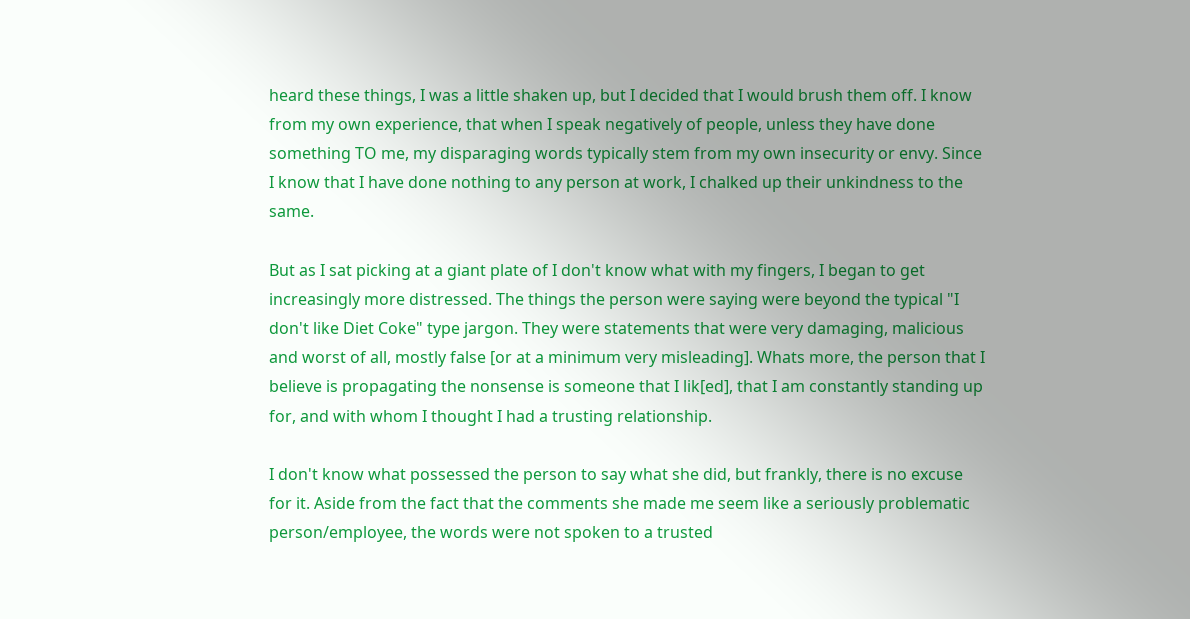heard these things, I was a little shaken up, but I decided that I would brush them off. I know from my own experience, that when I speak negatively of people, unless they have done something TO me, my disparaging words typically stem from my own insecurity or envy. Since I know that I have done nothing to any person at work, I chalked up their unkindness to the same.

But as I sat picking at a giant plate of I don't know what with my fingers, I began to get increasingly more distressed. The things the person were saying were beyond the typical "I don't like Diet Coke" type jargon. They were statements that were very damaging, malicious and worst of all, mostly false [or at a minimum very misleading]. Whats more, the person that I believe is propagating the nonsense is someone that I lik[ed], that I am constantly standing up for, and with whom I thought I had a trusting relationship.

I don't know what possessed the person to say what she did, but frankly, there is no excuse for it. Aside from the fact that the comments she made me seem like a seriously problematic person/employee, the words were not spoken to a trusted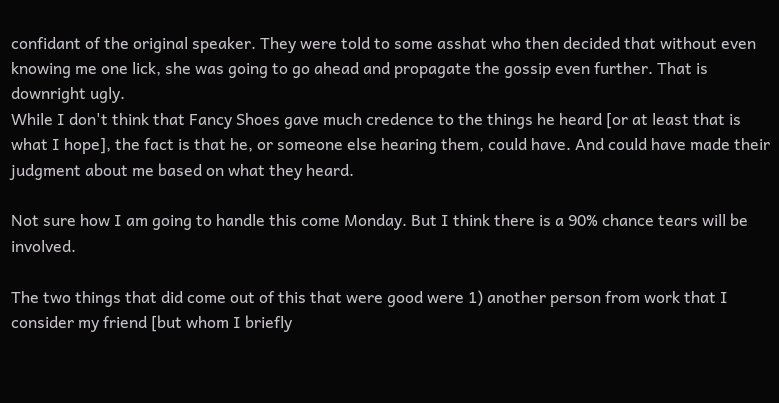confidant of the original speaker. They were told to some asshat who then decided that without even knowing me one lick, she was going to go ahead and propagate the gossip even further. That is downright ugly.
While I don't think that Fancy Shoes gave much credence to the things he heard [or at least that is what I hope], the fact is that he, or someone else hearing them, could have. And could have made their judgment about me based on what they heard.

Not sure how I am going to handle this come Monday. But I think there is a 90% chance tears will be involved.

The two things that did come out of this that were good were 1) another person from work that I consider my friend [but whom I briefly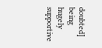doubted] being hugely supportive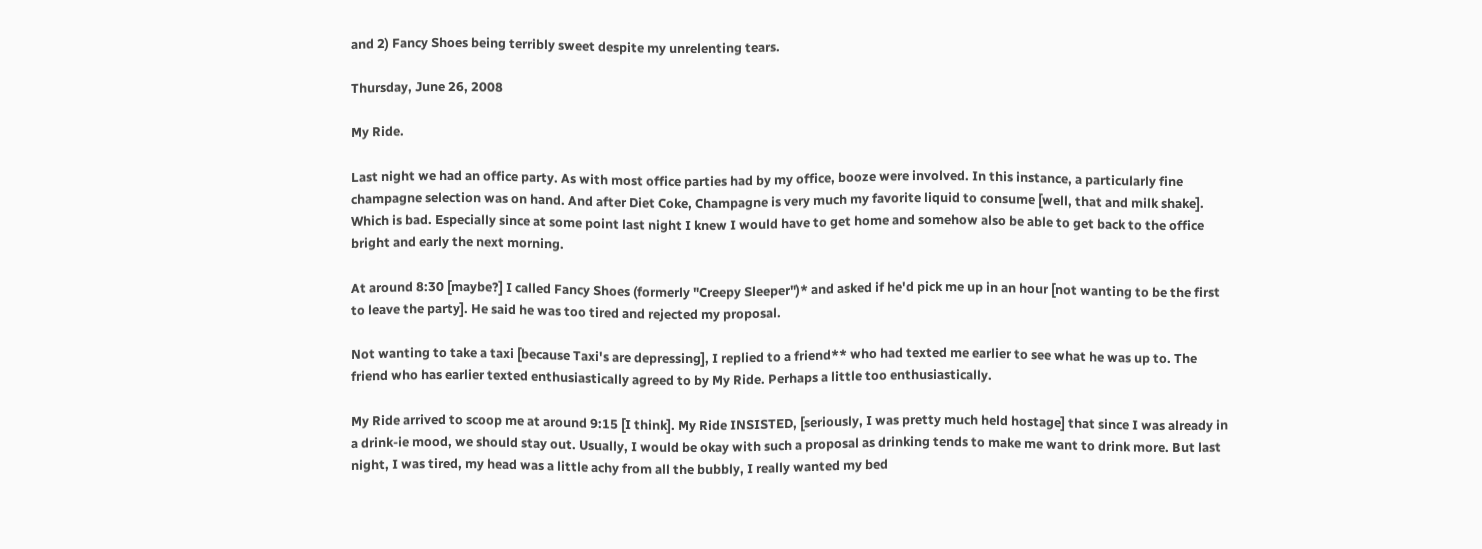and 2) Fancy Shoes being terribly sweet despite my unrelenting tears.

Thursday, June 26, 2008

My Ride.

Last night we had an office party. As with most office parties had by my office, booze were involved. In this instance, a particularly fine champagne selection was on hand. And after Diet Coke, Champagne is very much my favorite liquid to consume [well, that and milk shake]. Which is bad. Especially since at some point last night I knew I would have to get home and somehow also be able to get back to the office bright and early the next morning.

At around 8:30 [maybe?] I called Fancy Shoes (formerly "Creepy Sleeper")* and asked if he'd pick me up in an hour [not wanting to be the first to leave the party]. He said he was too tired and rejected my proposal.

Not wanting to take a taxi [because Taxi's are depressing], I replied to a friend** who had texted me earlier to see what he was up to. The friend who has earlier texted enthusiastically agreed to by My Ride. Perhaps a little too enthusiastically.

My Ride arrived to scoop me at around 9:15 [I think]. My Ride INSISTED, [seriously, I was pretty much held hostage] that since I was already in a drink-ie mood, we should stay out. Usually, I would be okay with such a proposal as drinking tends to make me want to drink more. But last night, I was tired, my head was a little achy from all the bubbly, I really wanted my bed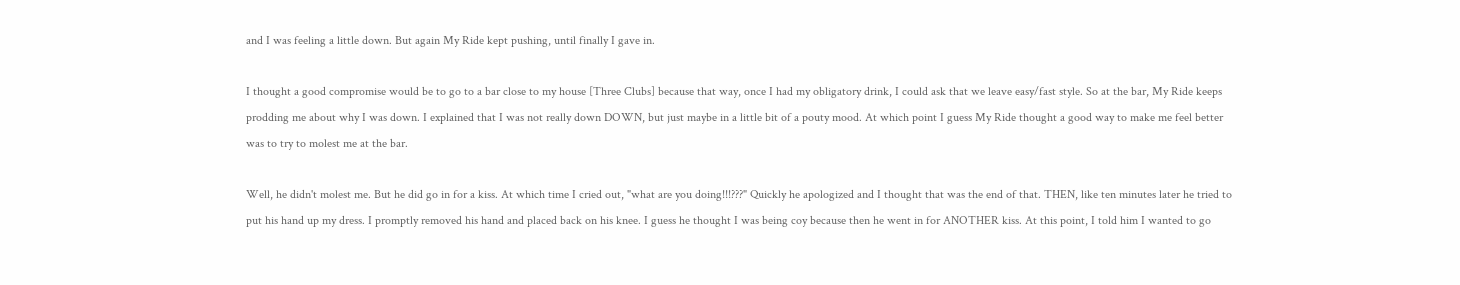and I was feeling a little down. But again My Ride kept pushing, until finally I gave in.

I thought a good compromise would be to go to a bar close to my house [Three Clubs] because that way, once I had my obligatory drink, I could ask that we leave easy/fast style. So at the bar, My Ride keeps prodding me about why I was down. I explained that I was not really down DOWN, but just maybe in a little bit of a pouty mood. At which point I guess My Ride thought a good way to make me feel better was to try to molest me at the bar.

Well, he didn't molest me. But he did go in for a kiss. At which time I cried out, "what are you doing!!!???" Quickly he apologized and I thought that was the end of that. THEN, like ten minutes later he tried to put his hand up my dress. I promptly removed his hand and placed back on his knee. I guess he thought I was being coy because then he went in for ANOTHER kiss. At this point, I told him I wanted to go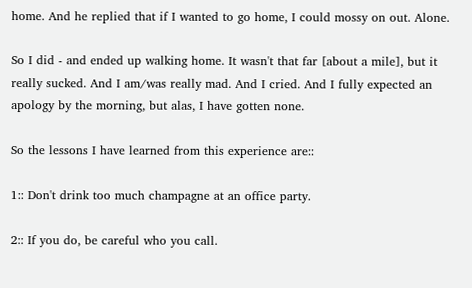home. And he replied that if I wanted to go home, I could mossy on out. Alone.

So I did - and ended up walking home. It wasn't that far [about a mile], but it really sucked. And I am/was really mad. And I cried. And I fully expected an apology by the morning, but alas, I have gotten none.

So the lessons I have learned from this experience are::

1:: Don't drink too much champagne at an office party.

2:: If you do, be careful who you call.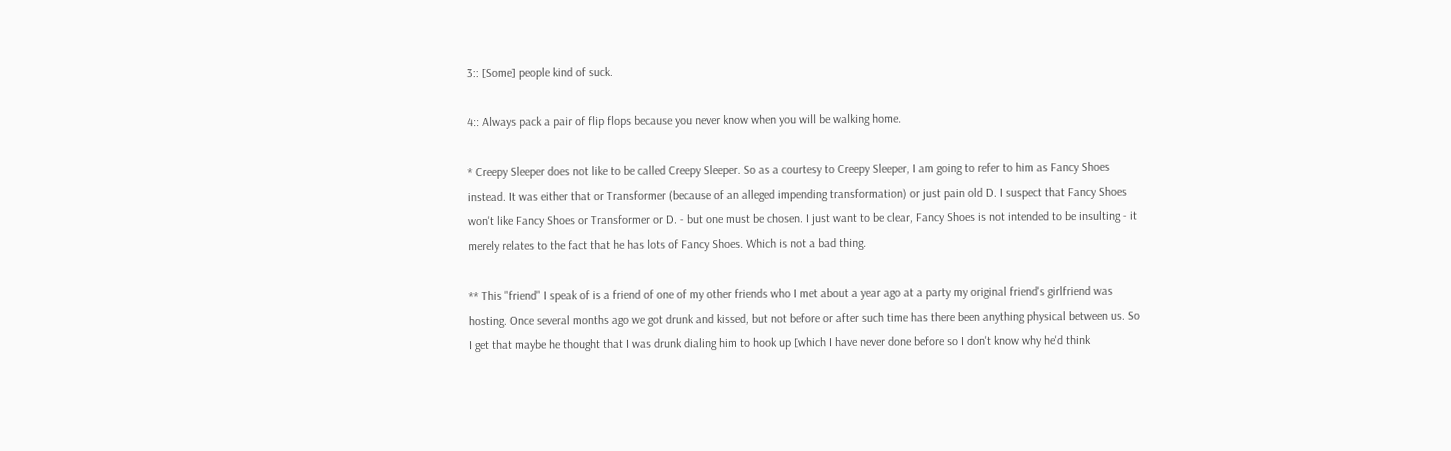3:: [Some] people kind of suck.

4:: Always pack a pair of flip flops because you never know when you will be walking home.

* Creepy Sleeper does not like to be called Creepy Sleeper. So as a courtesy to Creepy Sleeper, I am going to refer to him as Fancy Shoes instead. It was either that or Transformer (because of an alleged impending transformation) or just pain old D. I suspect that Fancy Shoes won't like Fancy Shoes or Transformer or D. - but one must be chosen. I just want to be clear, Fancy Shoes is not intended to be insulting - it merely relates to the fact that he has lots of Fancy Shoes. Which is not a bad thing.

** This "friend" I speak of is a friend of one of my other friends who I met about a year ago at a party my original friend's girlfriend was hosting. Once several months ago we got drunk and kissed, but not before or after such time has there been anything physical between us. So I get that maybe he thought that I was drunk dialing him to hook up [which I have never done before so I don't know why he'd think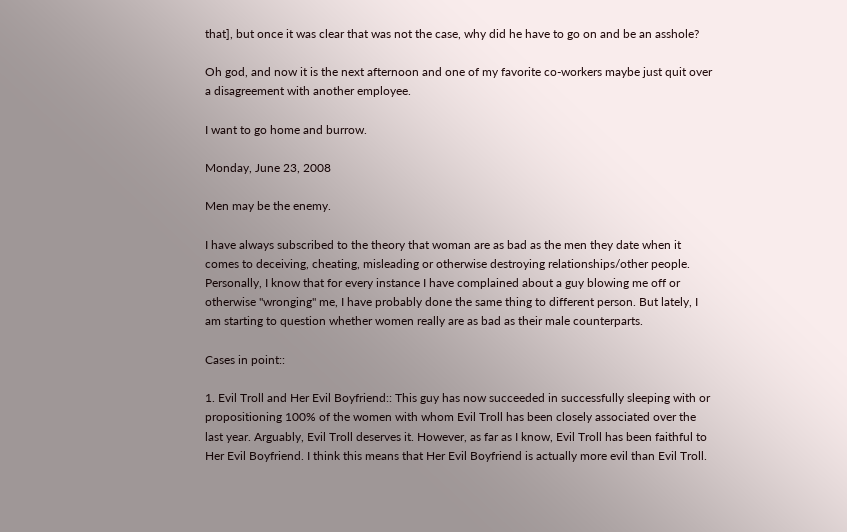that], but once it was clear that was not the case, why did he have to go on and be an asshole?

Oh god, and now it is the next afternoon and one of my favorite co-workers maybe just quit over a disagreement with another employee.

I want to go home and burrow.

Monday, June 23, 2008

Men may be the enemy.

I have always subscribed to the theory that woman are as bad as the men they date when it comes to deceiving, cheating, misleading or otherwise destroying relationships/other people. Personally, I know that for every instance I have complained about a guy blowing me off or otherwise "wronging" me, I have probably done the same thing to different person. But lately, I am starting to question whether women really are as bad as their male counterparts.

Cases in point::

1. Evil Troll and Her Evil Boyfriend:: This guy has now succeeded in successfully sleeping with or propositioning 100% of the women with whom Evil Troll has been closely associated over the last year. Arguably, Evil Troll deserves it. However, as far as I know, Evil Troll has been faithful to Her Evil Boyfriend. I think this means that Her Evil Boyfriend is actually more evil than Evil Troll.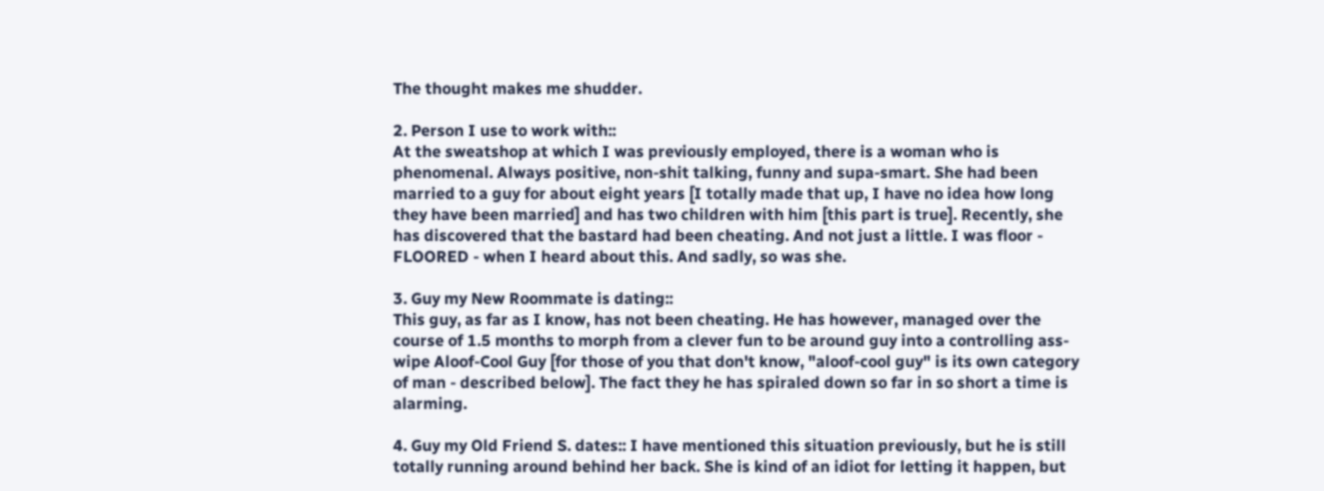The thought makes me shudder.

2. Person I use to work with::
At the sweatshop at which I was previously employed, there is a woman who is phenomenal. Always positive, non-shit talking, funny and supa-smart. She had been married to a guy for about eight years [I totally made that up, I have no idea how long they have been married] and has two children with him [this part is true]. Recently, she has discovered that the bastard had been cheating. And not just a little. I was floor - FLOORED - when I heard about this. And sadly, so was she.

3. Guy my New Roommate is dating::
This guy, as far as I know, has not been cheating. He has however, managed over the course of 1.5 months to morph from a clever fun to be around guy into a controlling ass-wipe Aloof-Cool Guy [for those of you that don't know, "aloof-cool guy" is its own category of man - described below]. The fact they he has spiraled down so far in so short a time is alarming.

4. Guy my Old Friend S. dates:: I have mentioned this situation previously, but he is still totally running around behind her back. She is kind of an idiot for letting it happen, but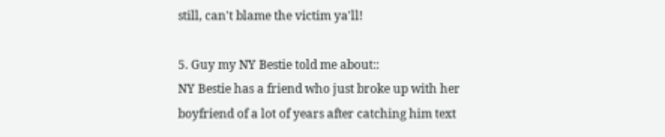still, can't blame the victim ya'll!

5. Guy my NY Bestie told me about::
NY Bestie has a friend who just broke up with her boyfriend of a lot of years after catching him text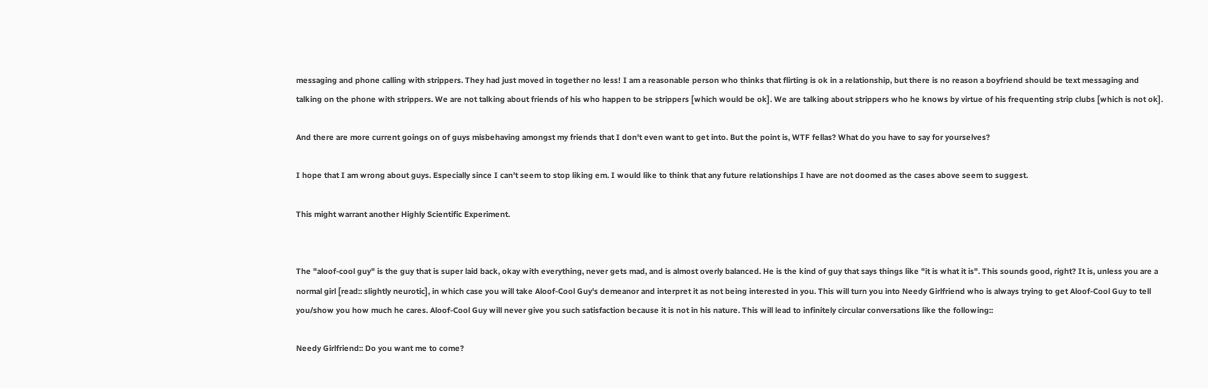messaging and phone calling with strippers. They had just moved in together no less! I am a reasonable person who thinks that flirting is ok in a relationship, but there is no reason a boyfriend should be text messaging and talking on the phone with strippers. We are not talking about friends of his who happen to be strippers [which would be ok]. We are talking about strippers who he knows by virtue of his frequenting strip clubs [which is not ok].

And there are more current goings on of guys misbehaving amongst my friends that I don't even want to get into. But the point is, WTF fellas? What do you have to say for yourselves?

I hope that I am wrong about guys. Especially since I can't seem to stop liking em. I would like to think that any future relationships I have are not doomed as the cases above seem to suggest.

This might warrant another Highly Scientific Experiment.


The "aloof-cool guy" is the guy that is super laid back, okay with everything, never gets mad, and is almost overly balanced. He is the kind of guy that says things like "it is what it is". This sounds good, right? It is, unless you are a normal girl [read:: slightly neurotic], in which case you will take Aloof-Cool Guy's demeanor and interpret it as not being interested in you. This will turn you into Needy Girlfriend who is always trying to get Aloof-Cool Guy to tell you/show you how much he cares. Aloof-Cool Guy will never give you such satisfaction because it is not in his nature. This will lead to infinitely circular conversations like the following::

Needy Girlfriend:: Do you want me to come?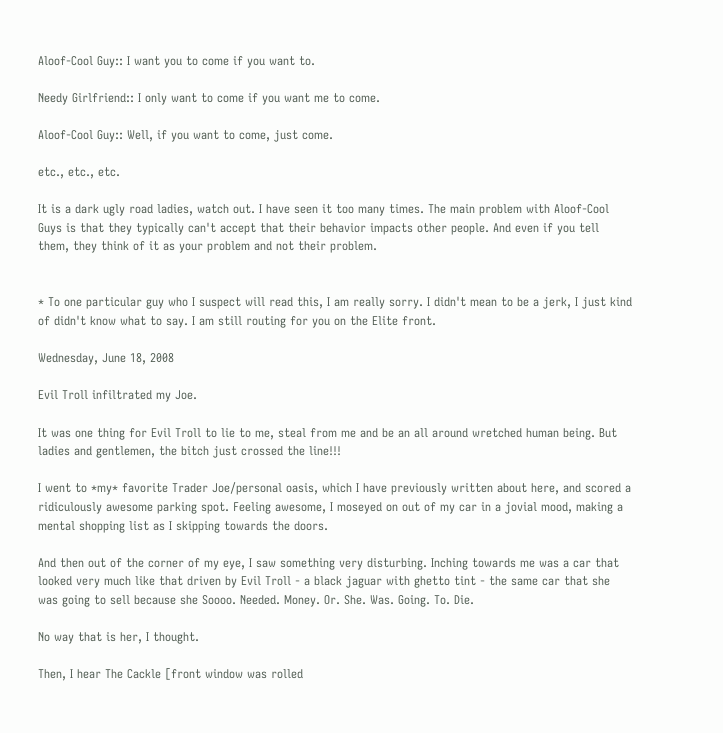Aloof-Cool Guy:: I want you to come if you want to.

Needy Girlfriend:: I only want to come if you want me to come.

Aloof-Cool Guy:: Well, if you want to come, just come.

etc., etc., etc.

It is a dark ugly road ladies, watch out. I have seen it too many times. The main problem with Aloof-Cool Guys is that they typically can't accept that their behavior impacts other people. And even if you tell them, they think of it as your problem and not their problem.


* To one particular guy who I suspect will read this, I am really sorry. I didn't mean to be a jerk, I just kind of didn't know what to say. I am still routing for you on the Elite front.

Wednesday, June 18, 2008

Evil Troll infiltrated my Joe.

It was one thing for Evil Troll to lie to me, steal from me and be an all around wretched human being. But ladies and gentlemen, the bitch just crossed the line!!!

I went to *my* favorite Trader Joe/personal oasis, which I have previously written about here, and scored a ridiculously awesome parking spot. Feeling awesome, I moseyed on out of my car in a jovial mood, making a mental shopping list as I skipping towards the doors.

And then out of the corner of my eye, I saw something very disturbing. Inching towards me was a car that looked very much like that driven by Evil Troll - a black jaguar with ghetto tint - the same car that she was going to sell because she Soooo. Needed. Money. Or. She. Was. Going. To. Die.

No way that is her, I thought.

Then, I hear The Cackle [front window was rolled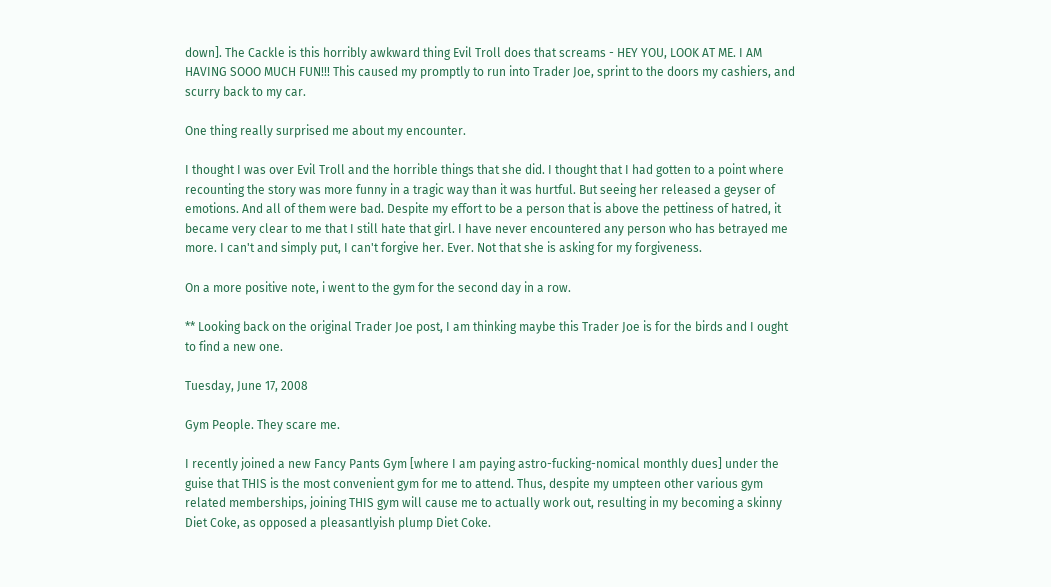down]. The Cackle is this horribly awkward thing Evil Troll does that screams - HEY YOU, LOOK AT ME. I AM HAVING SOOO MUCH FUN!!! This caused my promptly to run into Trader Joe, sprint to the doors my cashiers, and scurry back to my car.

One thing really surprised me about my encounter.

I thought I was over Evil Troll and the horrible things that she did. I thought that I had gotten to a point where recounting the story was more funny in a tragic way than it was hurtful. But seeing her released a geyser of emotions. And all of them were bad. Despite my effort to be a person that is above the pettiness of hatred, it became very clear to me that I still hate that girl. I have never encountered any person who has betrayed me more. I can't and simply put, I can't forgive her. Ever. Not that she is asking for my forgiveness.

On a more positive note, i went to the gym for the second day in a row.

** Looking back on the original Trader Joe post, I am thinking maybe this Trader Joe is for the birds and I ought to find a new one.

Tuesday, June 17, 2008

Gym People. They scare me.

I recently joined a new Fancy Pants Gym [where I am paying astro-fucking-nomical monthly dues] under the guise that THIS is the most convenient gym for me to attend. Thus, despite my umpteen other various gym related memberships, joining THIS gym will cause me to actually work out, resulting in my becoming a skinny Diet Coke, as opposed a pleasantlyish plump Diet Coke.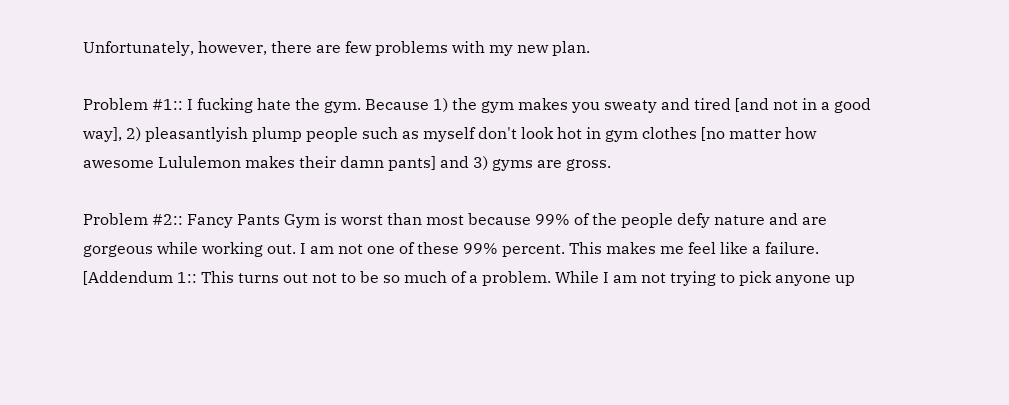Unfortunately, however, there are few problems with my new plan.

Problem #1:: I fucking hate the gym. Because 1) the gym makes you sweaty and tired [and not in a good way], 2) pleasantlyish plump people such as myself don't look hot in gym clothes [no matter how awesome Lululemon makes their damn pants] and 3) gyms are gross.

Problem #2:: Fancy Pants Gym is worst than most because 99% of the people defy nature and are gorgeous while working out. I am not one of these 99% percent. This makes me feel like a failure. [Addendum 1:: This turns out not to be so much of a problem. While I am not trying to pick anyone up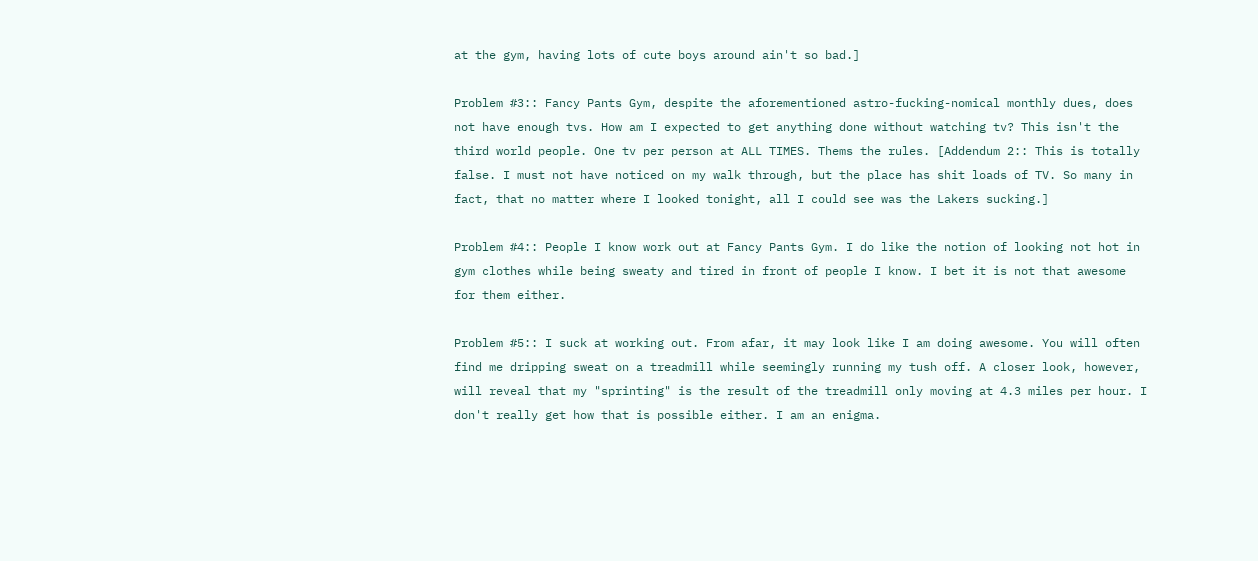at the gym, having lots of cute boys around ain't so bad.]

Problem #3:: Fancy Pants Gym, despite the aforementioned astro-fucking-nomical monthly dues, does not have enough tvs. How am I expected to get anything done without watching tv? This isn't the third world people. One tv per person at ALL TIMES. Thems the rules. [Addendum 2:: This is totally false. I must not have noticed on my walk through, but the place has shit loads of TV. So many in fact, that no matter where I looked tonight, all I could see was the Lakers sucking.]

Problem #4:: People I know work out at Fancy Pants Gym. I do like the notion of looking not hot in gym clothes while being sweaty and tired in front of people I know. I bet it is not that awesome for them either.

Problem #5:: I suck at working out. From afar, it may look like I am doing awesome. You will often find me dripping sweat on a treadmill while seemingly running my tush off. A closer look, however, will reveal that my "sprinting" is the result of the treadmill only moving at 4.3 miles per hour. I don't really get how that is possible either. I am an enigma.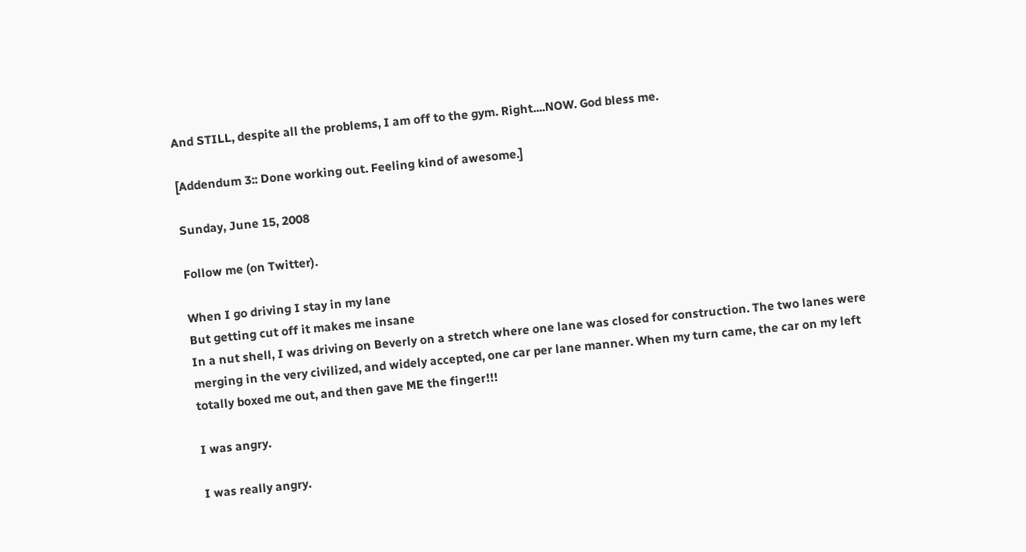And STILL, despite all the problems, I am off to the gym. Right....NOW. God bless me.

[Addendum 3:: Done working out. Feeling kind of awesome.]

Sunday, June 15, 2008

Follow me (on Twitter).

When I go driving I stay in my lane
But getting cut off it makes me insane
In a nut shell, I was driving on Beverly on a stretch where one lane was closed for construction. The two lanes were merging in the very civilized, and widely accepted, one car per lane manner. When my turn came, the car on my left totally boxed me out, and then gave ME the finger!!!

I was angry.

I was really angry.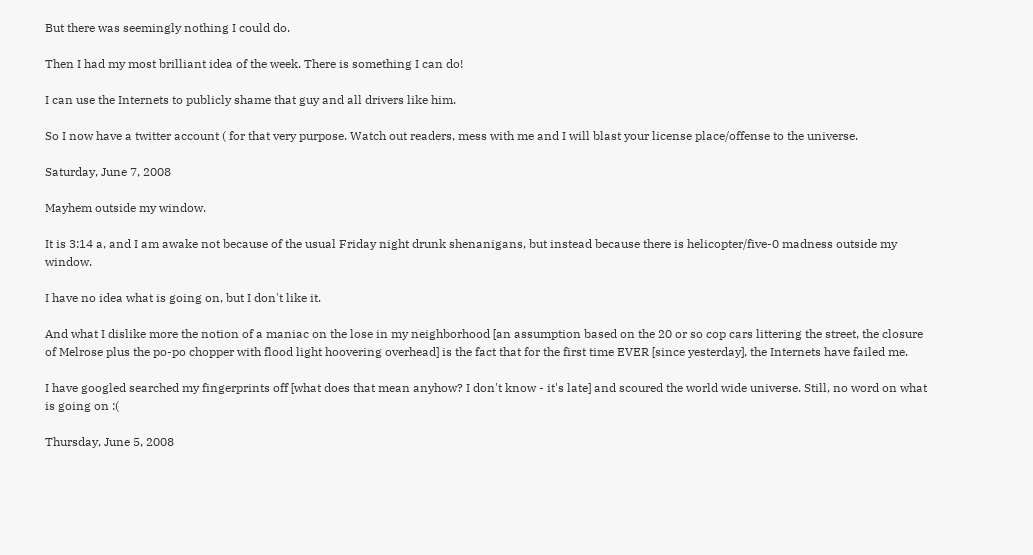But there was seemingly nothing I could do.

Then I had my most brilliant idea of the week. There is something I can do!

I can use the Internets to publicly shame that guy and all drivers like him.

So I now have a twitter account ( for that very purpose. Watch out readers, mess with me and I will blast your license place/offense to the universe.

Saturday, June 7, 2008

Mayhem outside my window.

It is 3:14 a, and I am awake not because of the usual Friday night drunk shenanigans, but instead because there is helicopter/five-0 madness outside my window.

I have no idea what is going on, but I don't like it.

And what I dislike more the notion of a maniac on the lose in my neighborhood [an assumption based on the 20 or so cop cars littering the street, the closure of Melrose plus the po-po chopper with flood light hoovering overhead] is the fact that for the first time EVER [since yesterday], the Internets have failed me.

I have googled searched my fingerprints off [what does that mean anyhow? I don't know - it's late] and scoured the world wide universe. Still, no word on what is going on :(

Thursday, June 5, 2008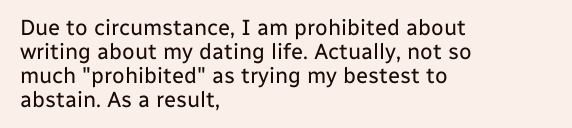Due to circumstance, I am prohibited about writing about my dating life. Actually, not so much "prohibited" as trying my bestest to abstain. As a result,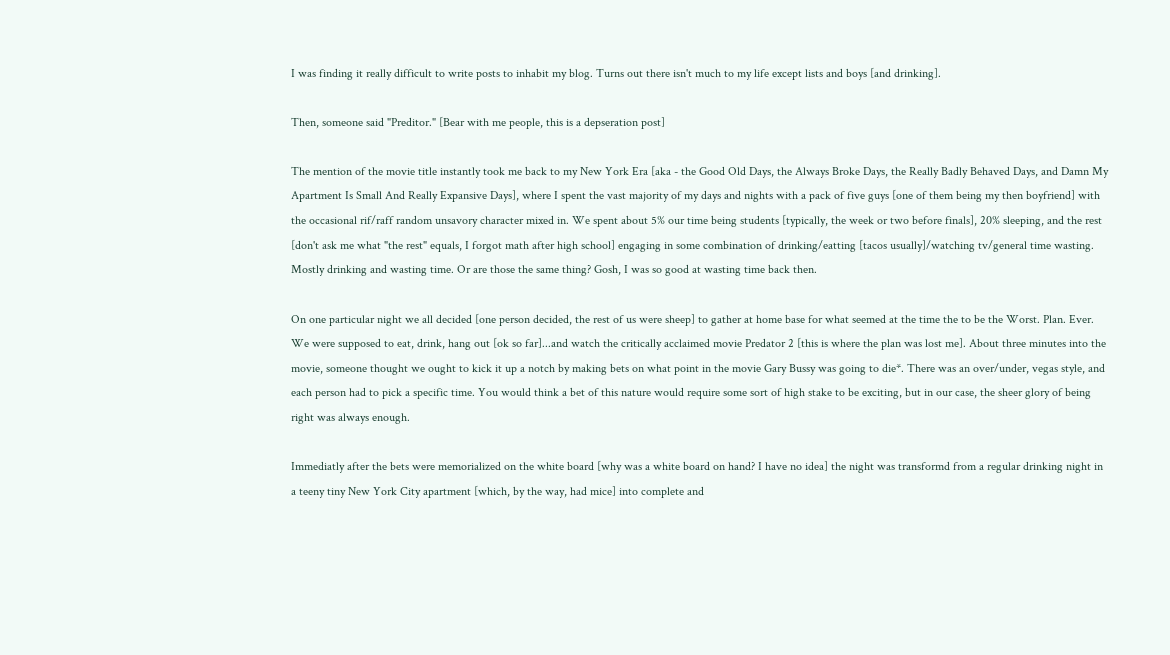I was finding it really difficult to write posts to inhabit my blog. Turns out there isn't much to my life except lists and boys [and drinking].

Then, someone said "Preditor." [Bear with me people, this is a depseration post]

The mention of the movie title instantly took me back to my New York Era [aka - the Good Old Days, the Always Broke Days, the Really Badly Behaved Days, and Damn My Apartment Is Small And Really Expansive Days], where I spent the vast majority of my days and nights with a pack of five guys [one of them being my then boyfriend] with the occasional rif/raff random unsavory character mixed in. We spent about 5% our time being students [typically, the week or two before finals], 20% sleeping, and the rest [don't ask me what "the rest" equals, I forgot math after high school] engaging in some combination of drinking/eatting [tacos usually]/watching tv/general time wasting. Mostly drinking and wasting time. Or are those the same thing? Gosh, I was so good at wasting time back then.

On one particular night we all decided [one person decided, the rest of us were sheep] to gather at home base for what seemed at the time the to be the Worst. Plan. Ever. We were supposed to eat, drink, hang out [ok so far]...and watch the critically acclaimed movie Predator 2 [this is where the plan was lost me]. About three minutes into the movie, someone thought we ought to kick it up a notch by making bets on what point in the movie Gary Bussy was going to die*. There was an over/under, vegas style, and each person had to pick a specific time. You would think a bet of this nature would require some sort of high stake to be exciting, but in our case, the sheer glory of being right was always enough.

Immediatly after the bets were memorialized on the white board [why was a white board on hand? I have no idea] the night was transformd from a regular drinking night in a teeny tiny New York City apartment [which, by the way, had mice] into complete and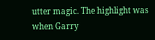utter magic. The highlight was when Garry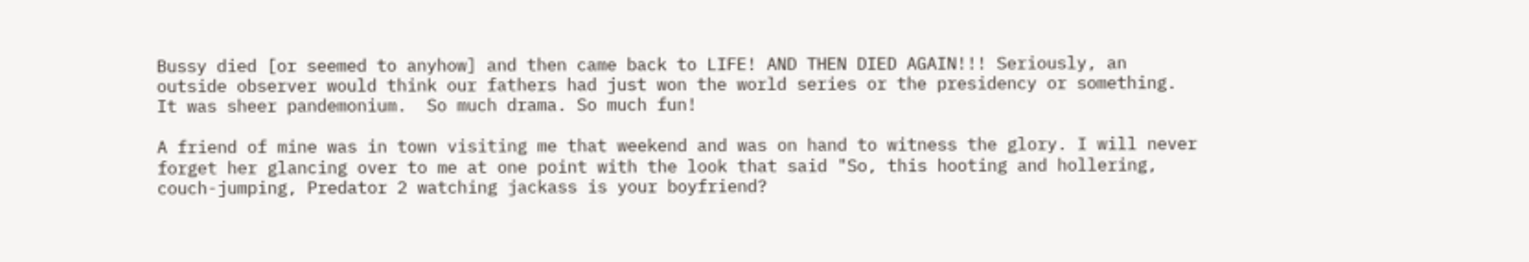Bussy died [or seemed to anyhow] and then came back to LIFE! AND THEN DIED AGAIN!!! Seriously, an outside observer would think our fathers had just won the world series or the presidency or something. It was sheer pandemonium.  So much drama. So much fun!

A friend of mine was in town visiting me that weekend and was on hand to witness the glory. I will never forget her glancing over to me at one point with the look that said "So, this hooting and hollering, couch-jumping, Predator 2 watching jackass is your boyfriend?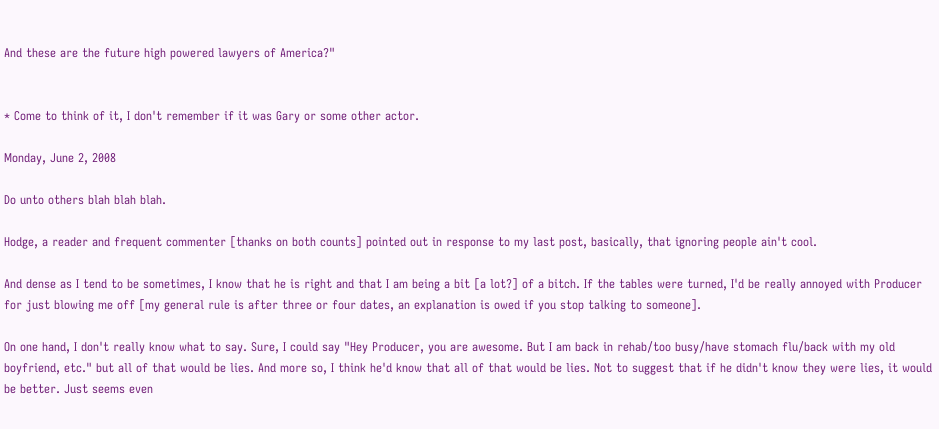And these are the future high powered lawyers of America?"


* Come to think of it, I don't remember if it was Gary or some other actor.

Monday, June 2, 2008

Do unto others blah blah blah.

Hodge, a reader and frequent commenter [thanks on both counts] pointed out in response to my last post, basically, that ignoring people ain't cool.

And dense as I tend to be sometimes, I know that he is right and that I am being a bit [a lot?] of a bitch. If the tables were turned, I'd be really annoyed with Producer for just blowing me off [my general rule is after three or four dates, an explanation is owed if you stop talking to someone].

On one hand, I don't really know what to say. Sure, I could say "Hey Producer, you are awesome. But I am back in rehab/too busy/have stomach flu/back with my old boyfriend, etc." but all of that would be lies. And more so, I think he'd know that all of that would be lies. Not to suggest that if he didn't know they were lies, it would be better. Just seems even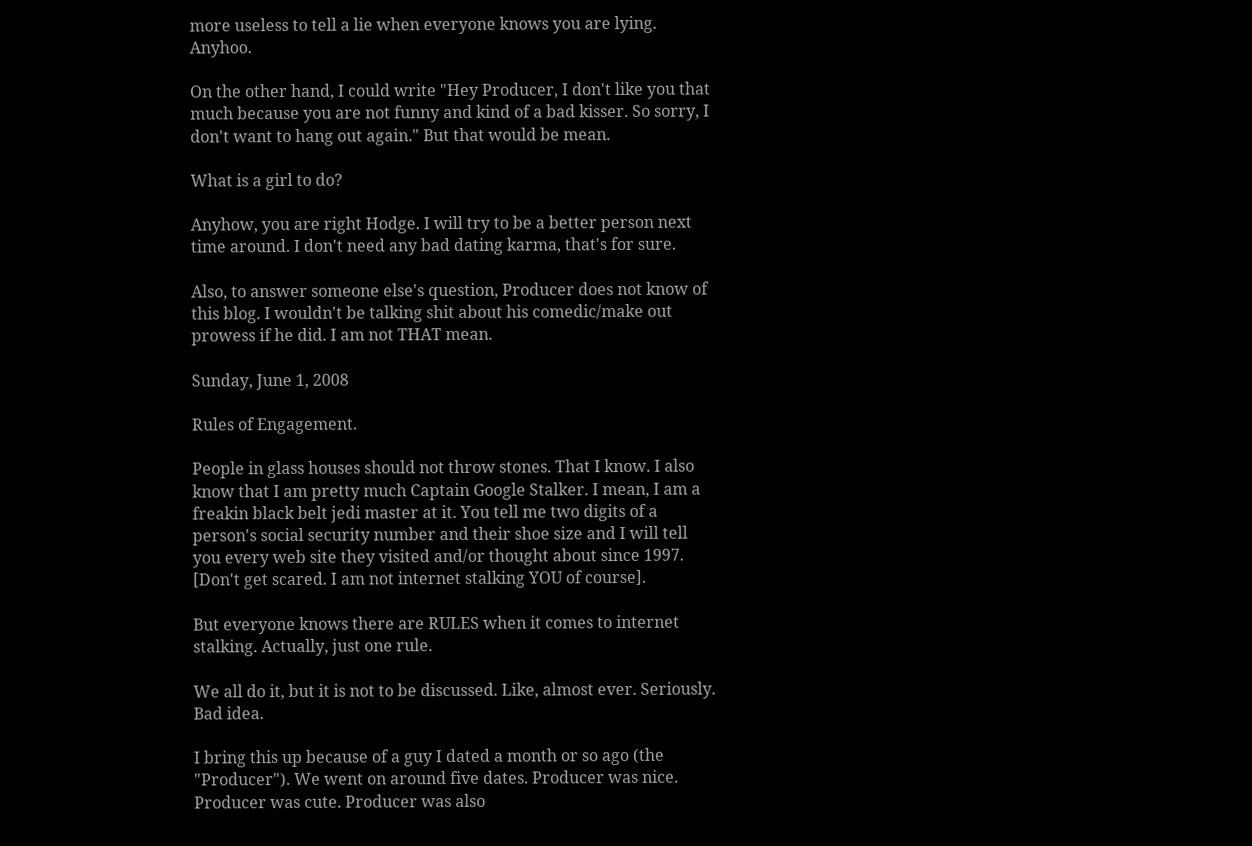more useless to tell a lie when everyone knows you are lying. Anyhoo.

On the other hand, I could write "Hey Producer, I don't like you that much because you are not funny and kind of a bad kisser. So sorry, I don't want to hang out again." But that would be mean.

What is a girl to do?

Anyhow, you are right Hodge. I will try to be a better person next time around. I don't need any bad dating karma, that's for sure.

Also, to answer someone else's question, Producer does not know of this blog. I wouldn't be talking shit about his comedic/make out prowess if he did. I am not THAT mean.

Sunday, June 1, 2008

Rules of Engagement.

People in glass houses should not throw stones. That I know. I also know that I am pretty much Captain Google Stalker. I mean, I am a freakin black belt jedi master at it. You tell me two digits of a person's social security number and their shoe size and I will tell you every web site they visited and/or thought about since 1997. [Don't get scared. I am not internet stalking YOU of course].

But everyone knows there are RULES when it comes to internet stalking. Actually, just one rule.

We all do it, but it is not to be discussed. Like, almost ever. Seriously. Bad idea.

I bring this up because of a guy I dated a month or so ago (the "Producer"). We went on around five dates. Producer was nice. Producer was cute. Producer was also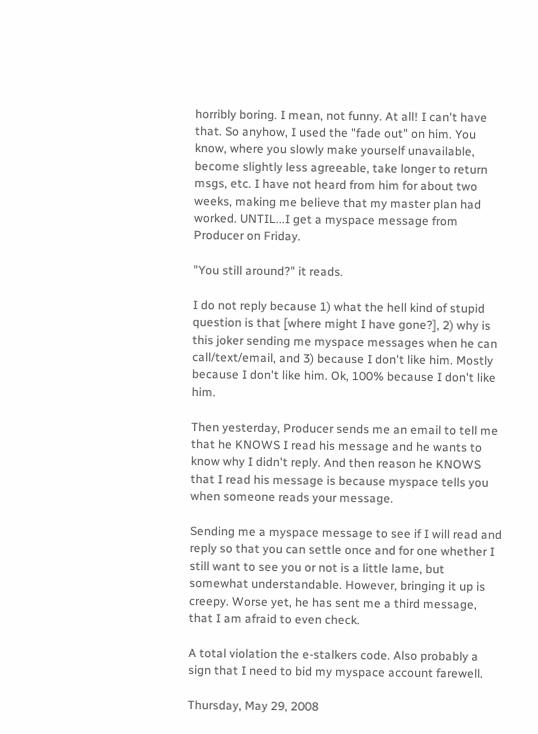horribly boring. I mean, not funny. At all! I can't have that. So anyhow, I used the "fade out" on him. You know, where you slowly make yourself unavailable, become slightly less agreeable, take longer to return msgs, etc. I have not heard from him for about two weeks, making me believe that my master plan had worked. UNTIL...I get a myspace message from Producer on Friday.

"You still around?" it reads.

I do not reply because 1) what the hell kind of stupid question is that [where might I have gone?], 2) why is this joker sending me myspace messages when he can call/text/email, and 3) because I don't like him. Mostly because I don't like him. Ok, 100% because I don't like him.

Then yesterday, Producer sends me an email to tell me that he KNOWS I read his message and he wants to know why I didn't reply. And then reason he KNOWS that I read his message is because myspace tells you when someone reads your message.

Sending me a myspace message to see if I will read and reply so that you can settle once and for one whether I still want to see you or not is a little lame, but somewhat understandable. However, bringing it up is creepy. Worse yet, he has sent me a third message, that I am afraid to even check.

A total violation the e-stalkers code. Also probably a sign that I need to bid my myspace account farewell.

Thursday, May 29, 2008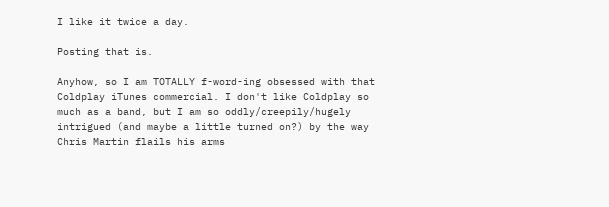I like it twice a day.

Posting that is.

Anyhow, so I am TOTALLY f-word-ing obsessed with that Coldplay iTunes commercial. I don't like Coldplay so much as a band, but I am so oddly/creepily/hugely intrigued (and maybe a little turned on?) by the way Chris Martin flails his arms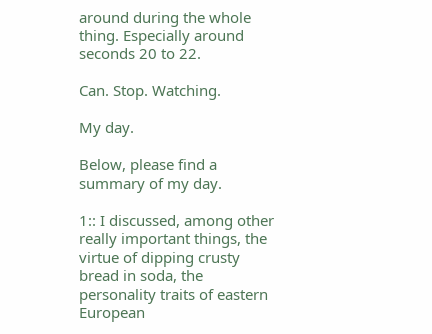around during the whole thing. Especially around seconds 20 to 22.

Can. Stop. Watching.

My day.

Below, please find a summary of my day.

1:: I discussed, among other really important things, the virtue of dipping crusty bread in soda, the personality traits of eastern European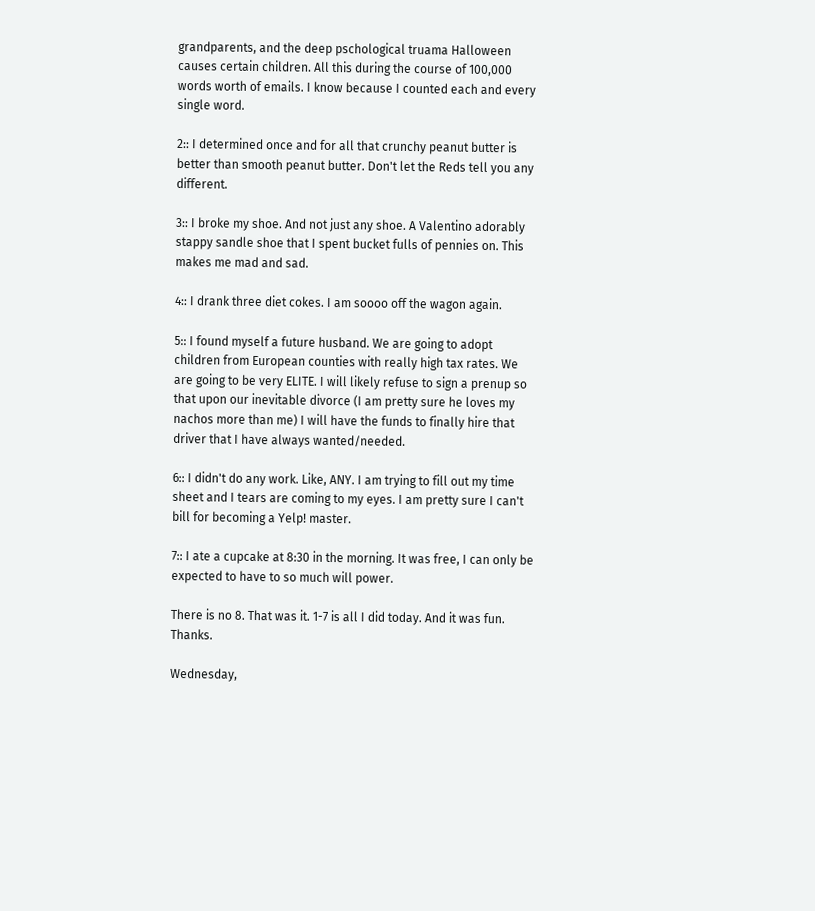grandparents, and the deep pschological truama Halloween causes certain children. All this during the course of 100,000 words worth of emails. I know because I counted each and every single word.

2:: I determined once and for all that crunchy peanut butter is better than smooth peanut butter. Don't let the Reds tell you any different.

3:: I broke my shoe. And not just any shoe. A Valentino adorably stappy sandle shoe that I spent bucket fulls of pennies on. This makes me mad and sad.

4:: I drank three diet cokes. I am soooo off the wagon again.

5:: I found myself a future husband. We are going to adopt children from European counties with really high tax rates. We are going to be very ELITE. I will likely refuse to sign a prenup so that upon our inevitable divorce (I am pretty sure he loves my nachos more than me) I will have the funds to finally hire that driver that I have always wanted/needed.

6:: I didn't do any work. Like, ANY. I am trying to fill out my time sheet and I tears are coming to my eyes. I am pretty sure I can't bill for becoming a Yelp! master.

7:: I ate a cupcake at 8:30 in the morning. It was free, I can only be expected to have to so much will power.

There is no 8. That was it. 1-7 is all I did today. And it was fun. Thanks.

Wednesday,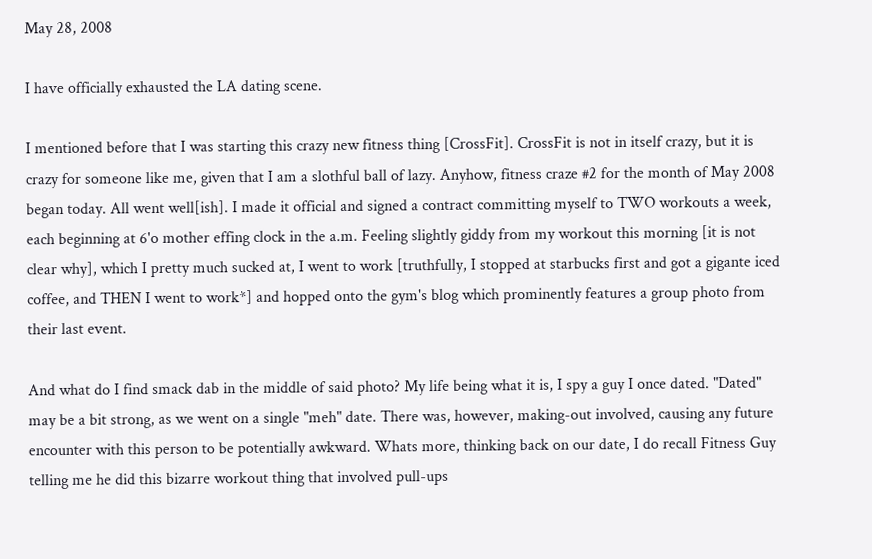May 28, 2008

I have officially exhausted the LA dating scene.

I mentioned before that I was starting this crazy new fitness thing [CrossFit]. CrossFit is not in itself crazy, but it is crazy for someone like me, given that I am a slothful ball of lazy. Anyhow, fitness craze #2 for the month of May 2008 began today. All went well[ish]. I made it official and signed a contract committing myself to TWO workouts a week, each beginning at 6'o mother effing clock in the a.m. Feeling slightly giddy from my workout this morning [it is not clear why], which I pretty much sucked at, I went to work [truthfully, I stopped at starbucks first and got a gigante iced coffee, and THEN I went to work*] and hopped onto the gym's blog which prominently features a group photo from their last event.

And what do I find smack dab in the middle of said photo? My life being what it is, I spy a guy I once dated. "Dated" may be a bit strong, as we went on a single "meh" date. There was, however, making-out involved, causing any future encounter with this person to be potentially awkward. Whats more, thinking back on our date, I do recall Fitness Guy telling me he did this bizarre workout thing that involved pull-ups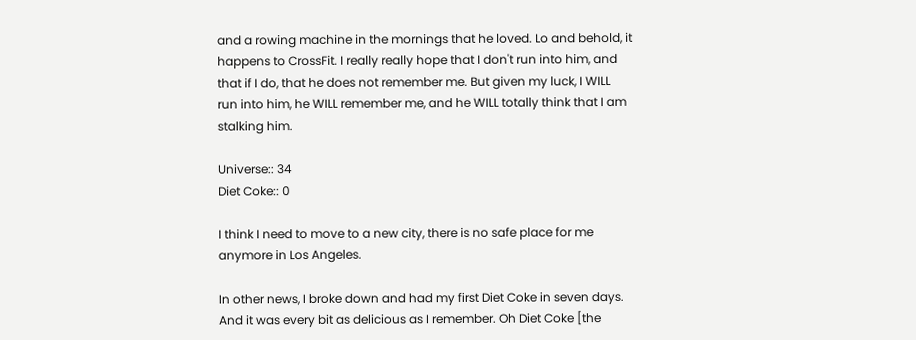and a rowing machine in the mornings that he loved. Lo and behold, it happens to CrossFit. I really really hope that I don't run into him, and that if I do, that he does not remember me. But given my luck, I WILL run into him, he WILL remember me, and he WILL totally think that I am stalking him.

Universe:: 34
Diet Coke:: 0

I think I need to move to a new city, there is no safe place for me anymore in Los Angeles.

In other news, I broke down and had my first Diet Coke in seven days. And it was every bit as delicious as I remember. Oh Diet Coke [the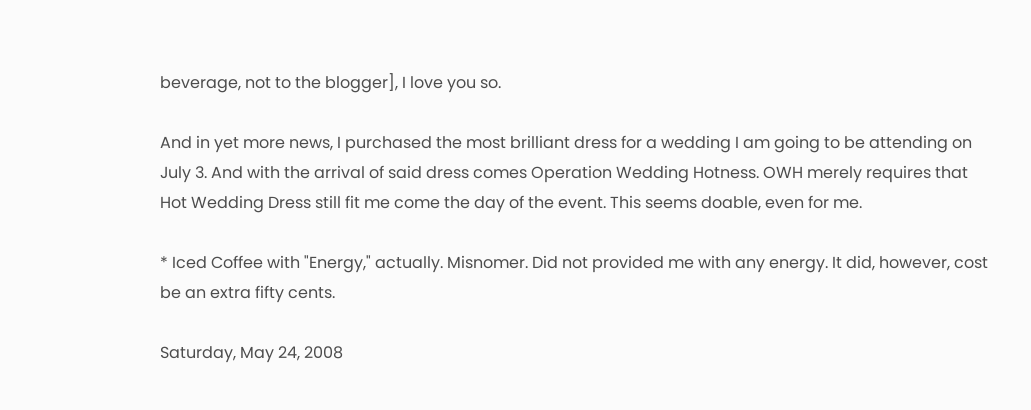beverage, not to the blogger], I love you so.

And in yet more news, I purchased the most brilliant dress for a wedding I am going to be attending on July 3. And with the arrival of said dress comes Operation Wedding Hotness. OWH merely requires that Hot Wedding Dress still fit me come the day of the event. This seems doable, even for me.

* Iced Coffee with "Energy," actually. Misnomer. Did not provided me with any energy. It did, however, cost be an extra fifty cents.

Saturday, May 24, 2008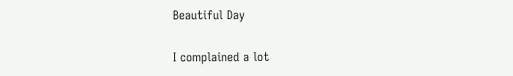Beautiful Day

I complained a lot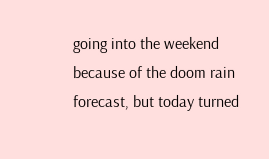going into the weekend because of the doom rain forecast, but today turned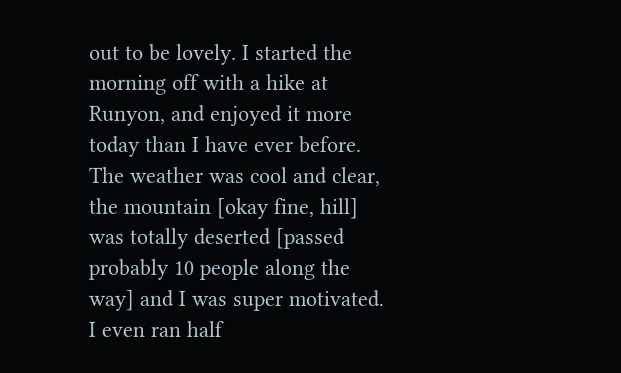out to be lovely. I started the morning off with a hike at Runyon, and enjoyed it more today than I have ever before. The weather was cool and clear, the mountain [okay fine, hill] was totally deserted [passed probably 10 people along the way] and I was super motivated. I even ran half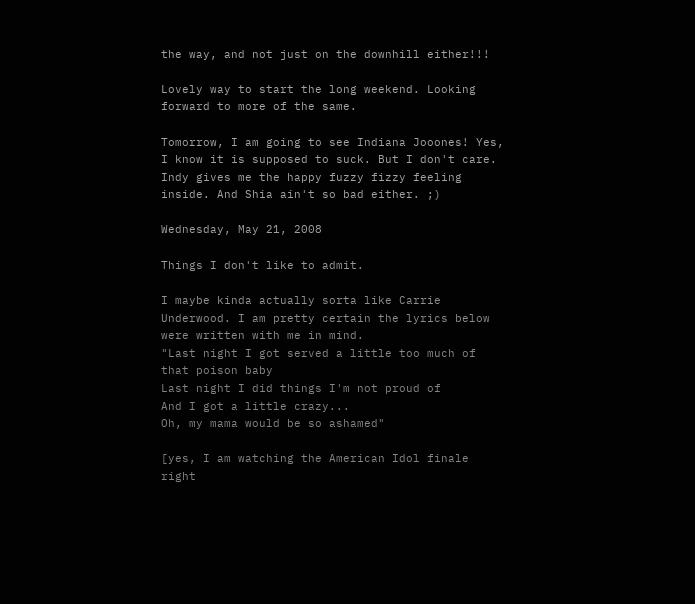the way, and not just on the downhill either!!!

Lovely way to start the long weekend. Looking forward to more of the same.

Tomorrow, I am going to see Indiana Jooones! Yes, I know it is supposed to suck. But I don't care. Indy gives me the happy fuzzy fizzy feeling inside. And Shia ain't so bad either. ;)

Wednesday, May 21, 2008

Things I don't like to admit.

I maybe kinda actually sorta like Carrie Underwood. I am pretty certain the lyrics below were written with me in mind.
"Last night I got served a little too much of that poison baby
Last night I did things I'm not proud of
And I got a little crazy...
Oh, my mama would be so ashamed"

[yes, I am watching the American Idol finale right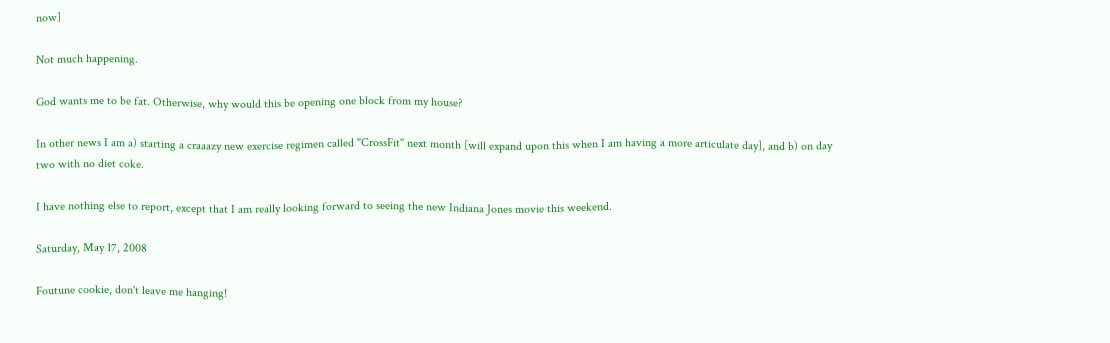now]

Not much happening.

God wants me to be fat. Otherwise, why would this be opening one block from my house?

In other news I am a) starting a craaazy new exercise regimen called "CrossFit" next month [will expand upon this when I am having a more articulate day], and b) on day two with no diet coke.

I have nothing else to report, except that I am really looking forward to seeing the new Indiana Jones movie this weekend.

Saturday, May 17, 2008

Foutune cookie, don't leave me hanging!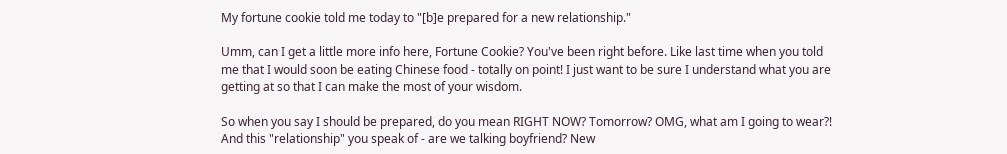My fortune cookie told me today to "[b]e prepared for a new relationship."

Umm, can I get a little more info here, Fortune Cookie? You've been right before. Like last time when you told me that I would soon be eating Chinese food - totally on point! I just want to be sure I understand what you are getting at so that I can make the most of your wisdom.

So when you say I should be prepared, do you mean RIGHT NOW? Tomorrow? OMG, what am I going to wear?! And this "relationship" you speak of - are we talking boyfriend? New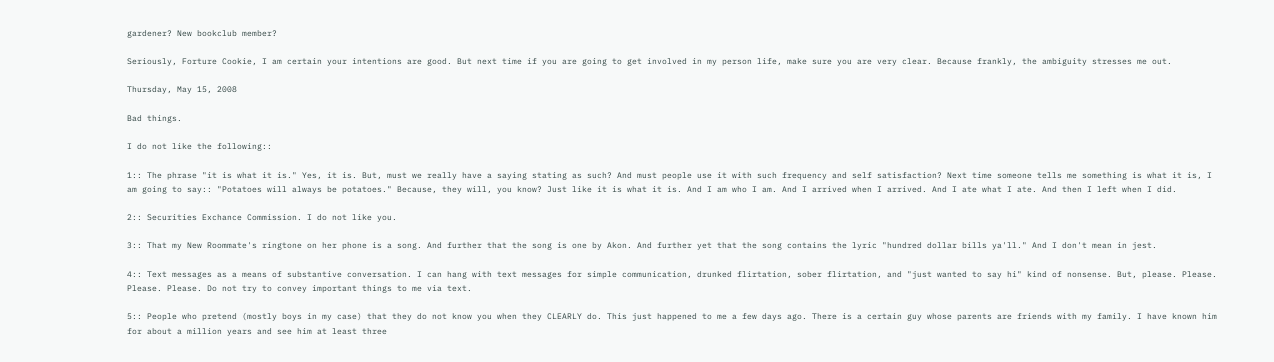gardener? New bookclub member?

Seriously, Forture Cookie, I am certain your intentions are good. But next time if you are going to get involved in my person life, make sure you are very clear. Because frankly, the ambiguity stresses me out.

Thursday, May 15, 2008

Bad things.

I do not like the following::

1:: The phrase "it is what it is." Yes, it is. But, must we really have a saying stating as such? And must people use it with such frequency and self satisfaction? Next time someone tells me something is what it is, I am going to say:: "Potatoes will always be potatoes." Because, they will, you know? Just like it is what it is. And I am who I am. And I arrived when I arrived. And I ate what I ate. And then I left when I did.

2:: Securities Exchance Commission. I do not like you.

3:: That my New Roommate's ringtone on her phone is a song. And further that the song is one by Akon. And further yet that the song contains the lyric "hundred dollar bills ya'll." And I don't mean in jest.

4:: Text messages as a means of substantive conversation. I can hang with text messages for simple communication, drunked flirtation, sober flirtation, and "just wanted to say hi" kind of nonsense. But, please. Please. Please. Please. Do not try to convey important things to me via text.

5:: People who pretend (mostly boys in my case) that they do not know you when they CLEARLY do. This just happened to me a few days ago. There is a certain guy whose parents are friends with my family. I have known him for about a million years and see him at least three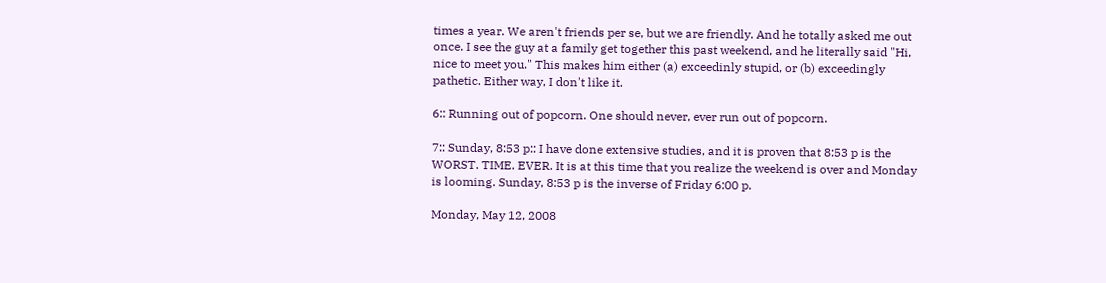times a year. We aren't friends per se, but we are friendly. And he totally asked me out once. I see the guy at a family get together this past weekend, and he literally said "Hi, nice to meet you." This makes him either (a) exceedinly stupid, or (b) exceedingly pathetic. Either way, I don't like it.

6:: Running out of popcorn. One should never, ever run out of popcorn.

7:: Sunday, 8:53 p:: I have done extensive studies, and it is proven that 8:53 p is the WORST. TIME. EVER. It is at this time that you realize the weekend is over and Monday is looming. Sunday, 8:53 p is the inverse of Friday 6:00 p.

Monday, May 12, 2008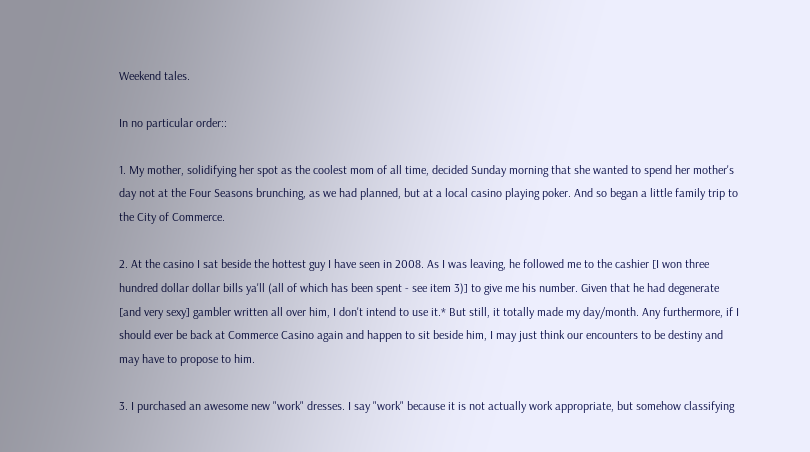Weekend tales.

In no particular order::

1. My mother, solidifying her spot as the coolest mom of all time, decided Sunday morning that she wanted to spend her mother's day not at the Four Seasons brunching, as we had planned, but at a local casino playing poker. And so began a little family trip to the City of Commerce.

2. At the casino I sat beside the hottest guy I have seen in 2008. As I was leaving, he followed me to the cashier [I won three hundred dollar dollar bills ya'll (all of which has been spent - see item 3)] to give me his number. Given that he had degenerate [and very sexy] gambler written all over him, I don't intend to use it.* But still, it totally made my day/month. Any furthermore, if I should ever be back at Commerce Casino again and happen to sit beside him, I may just think our encounters to be destiny and may have to propose to him.

3. I purchased an awesome new "work" dresses. I say "work" because it is not actually work appropriate, but somehow classifying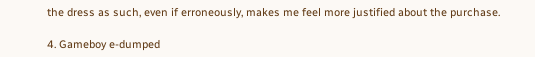the dress as such, even if erroneously, makes me feel more justified about the purchase.

4. Gameboy e-dumped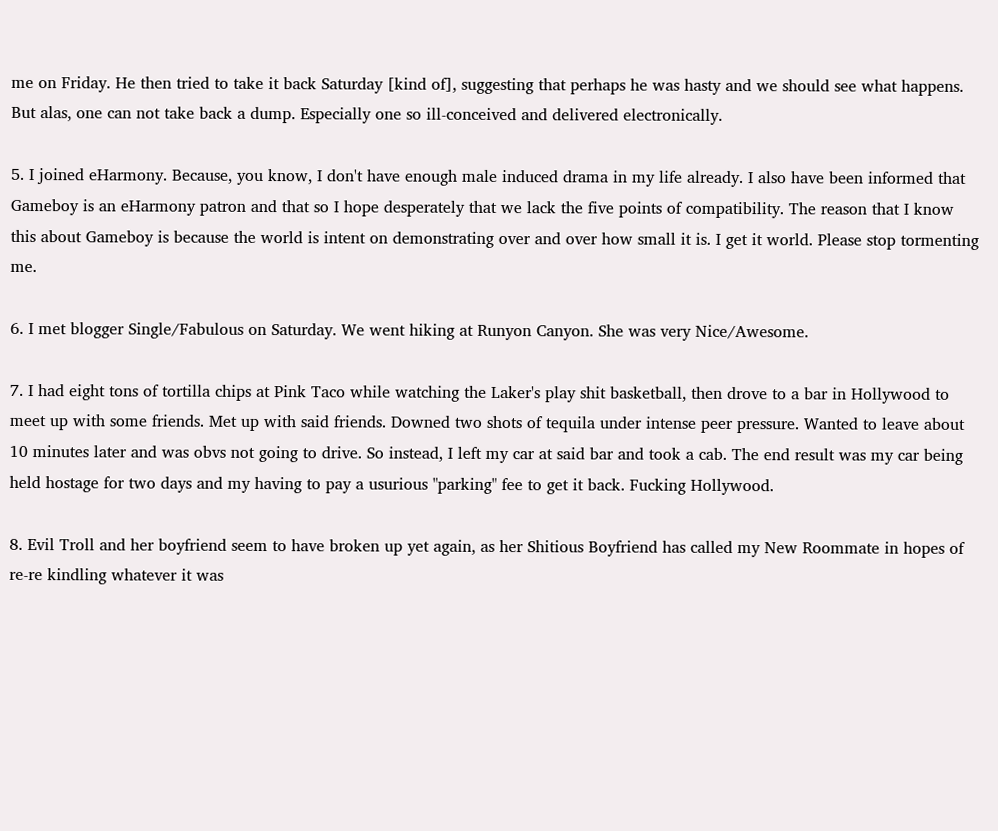me on Friday. He then tried to take it back Saturday [kind of], suggesting that perhaps he was hasty and we should see what happens. But alas, one can not take back a dump. Especially one so ill-conceived and delivered electronically.

5. I joined eHarmony. Because, you know, I don't have enough male induced drama in my life already. I also have been informed that Gameboy is an eHarmony patron and that so I hope desperately that we lack the five points of compatibility. The reason that I know this about Gameboy is because the world is intent on demonstrating over and over how small it is. I get it world. Please stop tormenting me.

6. I met blogger Single/Fabulous on Saturday. We went hiking at Runyon Canyon. She was very Nice/Awesome.

7. I had eight tons of tortilla chips at Pink Taco while watching the Laker's play shit basketball, then drove to a bar in Hollywood to meet up with some friends. Met up with said friends. Downed two shots of tequila under intense peer pressure. Wanted to leave about 10 minutes later and was obvs not going to drive. So instead, I left my car at said bar and took a cab. The end result was my car being held hostage for two days and my having to pay a usurious "parking" fee to get it back. Fucking Hollywood.

8. Evil Troll and her boyfriend seem to have broken up yet again, as her Shitious Boyfriend has called my New Roommate in hopes of re-re kindling whatever it was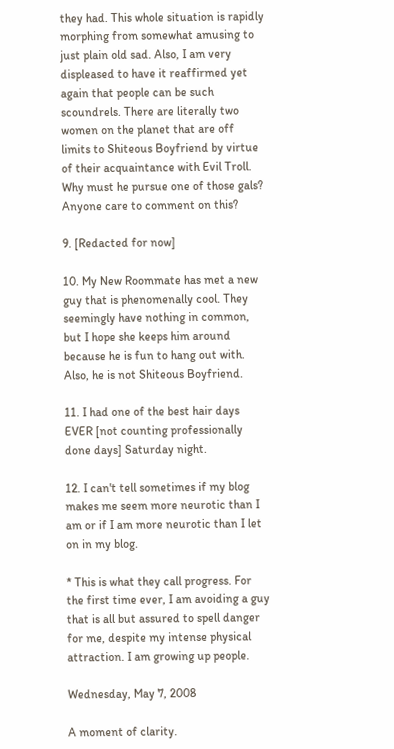they had. This whole situation is rapidly morphing from somewhat amusing to just plain old sad. Also, I am very displeased to have it reaffirmed yet again that people can be such scoundrels. There are literally two women on the planet that are off limits to Shiteous Boyfriend by virtue of their acquaintance with Evil Troll. Why must he pursue one of those gals? Anyone care to comment on this?

9. [Redacted for now]

10. My New Roommate has met a new guy that is phenomenally cool. They seemingly have nothing in common, but I hope she keeps him around because he is fun to hang out with. Also, he is not Shiteous Boyfriend.

11. I had one of the best hair days EVER [not counting professionally done days] Saturday night.

12. I can't tell sometimes if my blog makes me seem more neurotic than I am or if I am more neurotic than I let on in my blog.

* This is what they call progress. For the first time ever, I am avoiding a guy that is all but assured to spell danger for me, despite my intense physical attraction. I am growing up people.

Wednesday, May 7, 2008

A moment of clarity.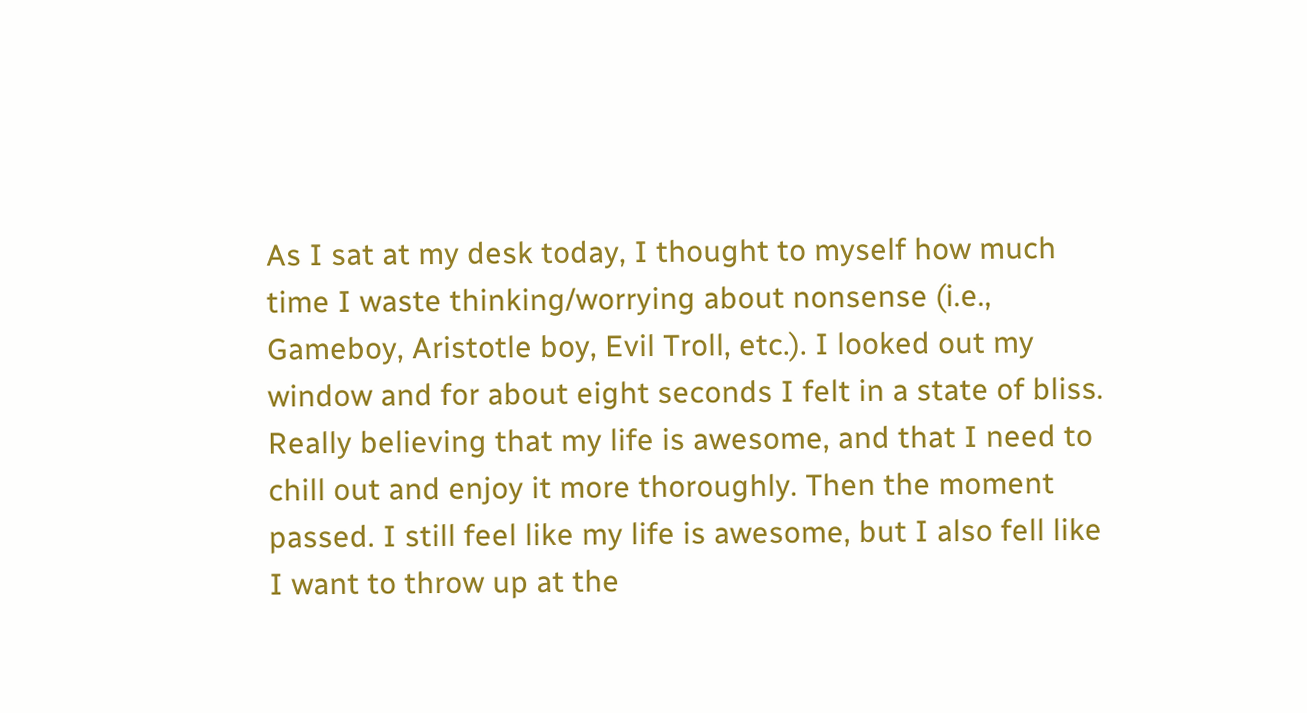As I sat at my desk today, I thought to myself how much time I waste thinking/worrying about nonsense (i.e., Gameboy, Aristotle boy, Evil Troll, etc.). I looked out my window and for about eight seconds I felt in a state of bliss. Really believing that my life is awesome, and that I need to chill out and enjoy it more thoroughly. Then the moment passed. I still feel like my life is awesome, but I also fell like I want to throw up at the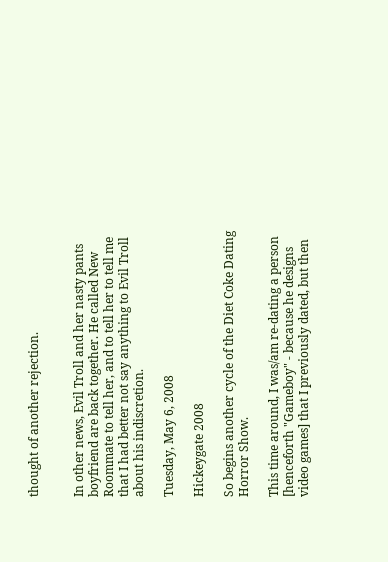thought of another rejection.


In other news, Evil Troll and her nasty pants boyfriend are back together. He called New Roommate to tell her, and to tell her to tell me that I had better not say anything to Evil Troll about his indiscretion.

Tuesday, May 6, 2008

Hickeygate 2008

So begins another cycle of the Diet Coke Dating Horror Show.

This time around, I was/am re-dating a person [henceforth "Gameboy" - because he designs video games] that I previously dated, but then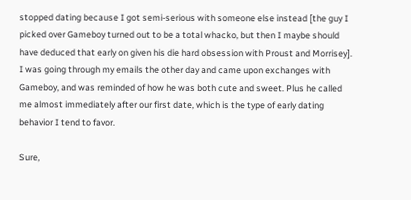stopped dating because I got semi-serious with someone else instead [the guy I picked over Gameboy turned out to be a total whacko, but then I maybe should have deduced that early on given his die hard obsession with Proust and Morrisey]. I was going through my emails the other day and came upon exchanges with Gameboy, and was reminded of how he was both cute and sweet. Plus he called me almost immediately after our first date, which is the type of early dating behavior I tend to favor.

Sure,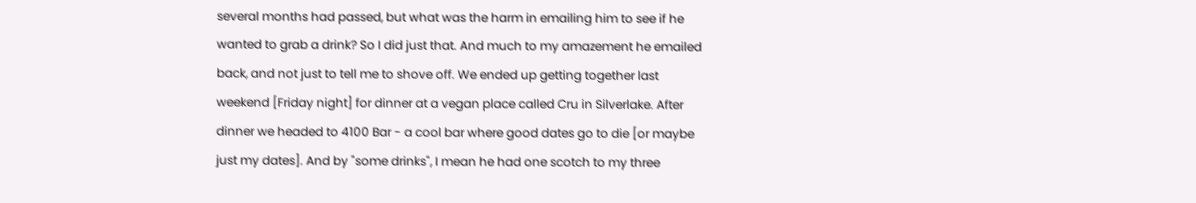several months had passed, but what was the harm in emailing him to see if he wanted to grab a drink? So I did just that. And much to my amazement he emailed back, and not just to tell me to shove off. We ended up getting together last weekend [Friday night] for dinner at a vegan place called Cru in Silverlake. After dinner we headed to 4100 Bar - a cool bar where good dates go to die [or maybe just my dates]. And by "some drinks", I mean he had one scotch to my three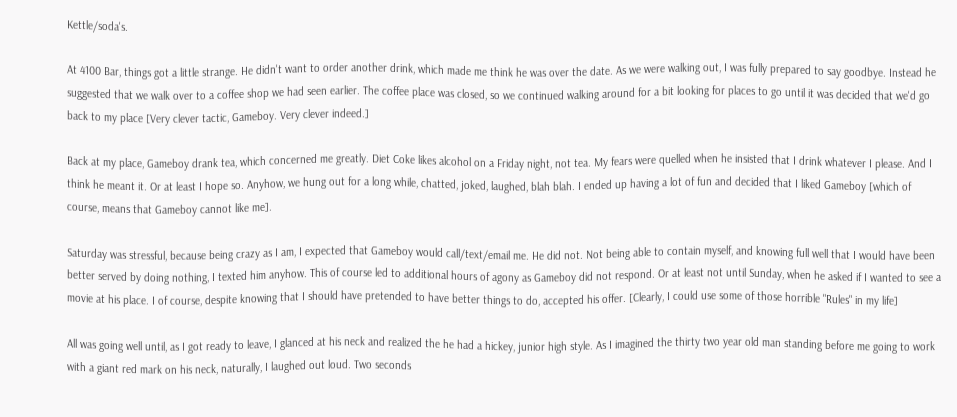Kettle/soda's.

At 4100 Bar, things got a little strange. He didn't want to order another drink, which made me think he was over the date. As we were walking out, I was fully prepared to say goodbye. Instead he suggested that we walk over to a coffee shop we had seen earlier. The coffee place was closed, so we continued walking around for a bit looking for places to go until it was decided that we'd go back to my place [Very clever tactic, Gameboy. Very clever indeed.]

Back at my place, Gameboy drank tea, which concerned me greatly. Diet Coke likes alcohol on a Friday night, not tea. My fears were quelled when he insisted that I drink whatever I please. And I think he meant it. Or at least I hope so. Anyhow, we hung out for a long while, chatted, joked, laughed, blah blah. I ended up having a lot of fun and decided that I liked Gameboy [which of course, means that Gameboy cannot like me].

Saturday was stressful, because being crazy as I am, I expected that Gameboy would call/text/email me. He did not. Not being able to contain myself, and knowing full well that I would have been better served by doing nothing, I texted him anyhow. This of course led to additional hours of agony as Gameboy did not respond. Or at least not until Sunday, when he asked if I wanted to see a movie at his place. I of course, despite knowing that I should have pretended to have better things to do, accepted his offer. [Clearly, I could use some of those horrible "Rules" in my life]

All was going well until, as I got ready to leave, I glanced at his neck and realized the he had a hickey, junior high style. As I imagined the thirty two year old man standing before me going to work with a giant red mark on his neck, naturally, I laughed out loud. Two seconds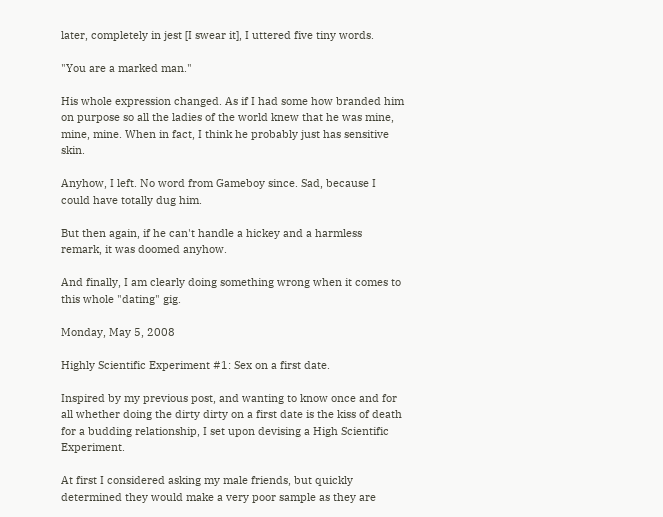later, completely in jest [I swear it], I uttered five tiny words.

"You are a marked man."

His whole expression changed. As if I had some how branded him on purpose so all the ladies of the world knew that he was mine, mine, mine. When in fact, I think he probably just has sensitive skin.

Anyhow, I left. No word from Gameboy since. Sad, because I could have totally dug him.

But then again, if he can't handle a hickey and a harmless remark, it was doomed anyhow.

And finally, I am clearly doing something wrong when it comes to this whole "dating" gig.

Monday, May 5, 2008

Highly Scientific Experiment #1: Sex on a first date.

Inspired by my previous post, and wanting to know once and for all whether doing the dirty dirty on a first date is the kiss of death for a budding relationship, I set upon devising a High Scientific Experiment.

At first I considered asking my male friends, but quickly determined they would make a very poor sample as they are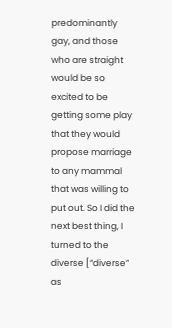predominantly gay, and those who are straight would be so excited to be getting some play that they would propose marriage to any mammal that was willing to put out. So I did the next best thing, I turned to the diverse [“diverse” as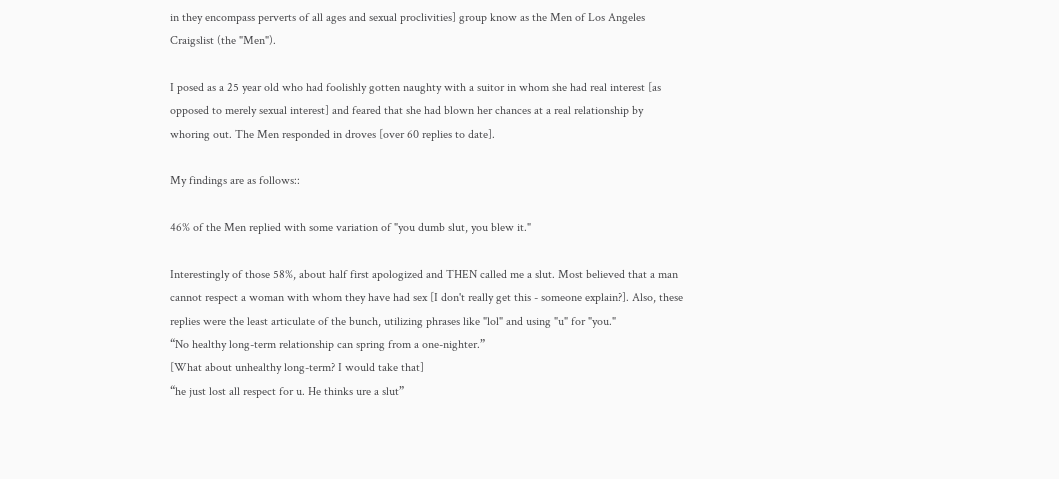in they encompass perverts of all ages and sexual proclivities] group know as the Men of Los Angeles Craigslist (the "Men").

I posed as a 25 year old who had foolishly gotten naughty with a suitor in whom she had real interest [as opposed to merely sexual interest] and feared that she had blown her chances at a real relationship by whoring out. The Men responded in droves [over 60 replies to date].

My findings are as follows::

46% of the Men replied with some variation of "you dumb slut, you blew it."

Interestingly of those 58%, about half first apologized and THEN called me a slut. Most believed that a man cannot respect a woman with whom they have had sex [I don't really get this - someone explain?]. Also, these replies were the least articulate of the bunch, utilizing phrases like "lol" and using "u" for "you."
“No healthy long-term relationship can spring from a one-nighter.”
[What about unhealthy long-term? I would take that]
“he just lost all respect for u. He thinks ure a slut”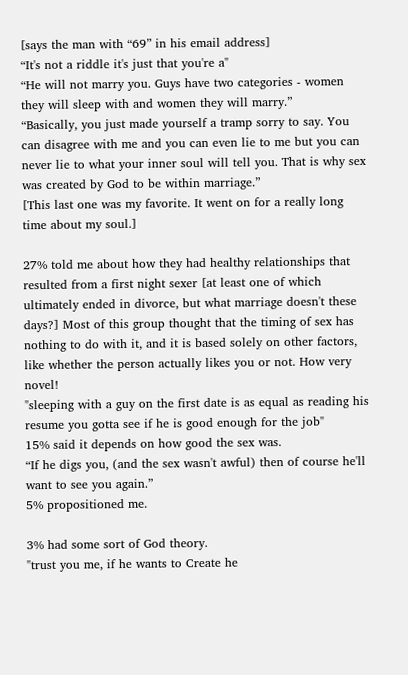[says the man with “69” in his email address]
“It's not a riddle it's just that you're a"
“He will not marry you. Guys have two categories - women they will sleep with and women they will marry.”
“Basically, you just made yourself a tramp sorry to say. You can disagree with me and you can even lie to me but you can never lie to what your inner soul will tell you. That is why sex was created by God to be within marriage.”
[This last one was my favorite. It went on for a really long time about my soul.]

27% told me about how they had healthy relationships that resulted from a first night sexer [at least one of which ultimately ended in divorce, but what marriage doesn't these days?] Most of this group thought that the timing of sex has nothing to do with it, and it is based solely on other factors, like whether the person actually likes you or not. How very novel!
"sleeping with a guy on the first date is as equal as reading his resume you gotta see if he is good enough for the job"
15% said it depends on how good the sex was.
“If he digs you, (and the sex wasn't awful) then of course he'll want to see you again.”
5% propositioned me.

3% had some sort of God theory.
"trust you me, if he wants to Create he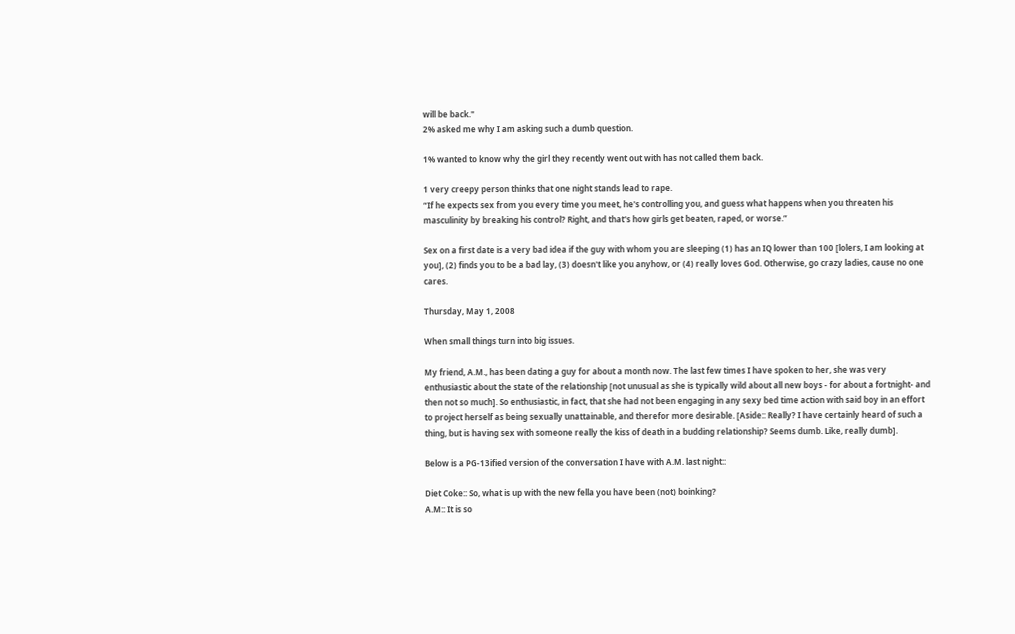will be back."
2% asked me why I am asking such a dumb question.

1% wanted to know why the girl they recently went out with has not called them back.

1 very creepy person thinks that one night stands lead to rape.
“If he expects sex from you every time you meet, he's controlling you, and guess what happens when you threaten his masculinity by breaking his control? Right, and that's how girls get beaten, raped, or worse.”

Sex on a first date is a very bad idea if the guy with whom you are sleeping (1) has an IQ lower than 100 [lolers, I am looking at you], (2) finds you to be a bad lay, (3) doesn't like you anyhow, or (4) really loves God. Otherwise, go crazy ladies, cause no one cares.

Thursday, May 1, 2008

When small things turn into big issues.

My friend, A.M., has been dating a guy for about a month now. The last few times I have spoken to her, she was very enthusiastic about the state of the relationship [not unusual as she is typically wild about all new boys - for about a fortnight- and then not so much]. So enthusiastic, in fact, that she had not been engaging in any sexy bed time action with said boy in an effort to project herself as being sexually unattainable, and therefor more desirable. [Aside:: Really? I have certainly heard of such a thing, but is having sex with someone really the kiss of death in a budding relationship? Seems dumb. Like, really dumb].

Below is a PG-13ified version of the conversation I have with A.M. last night::

Diet Coke:: So, what is up with the new fella you have been (not) boinking?
A.M:: It is so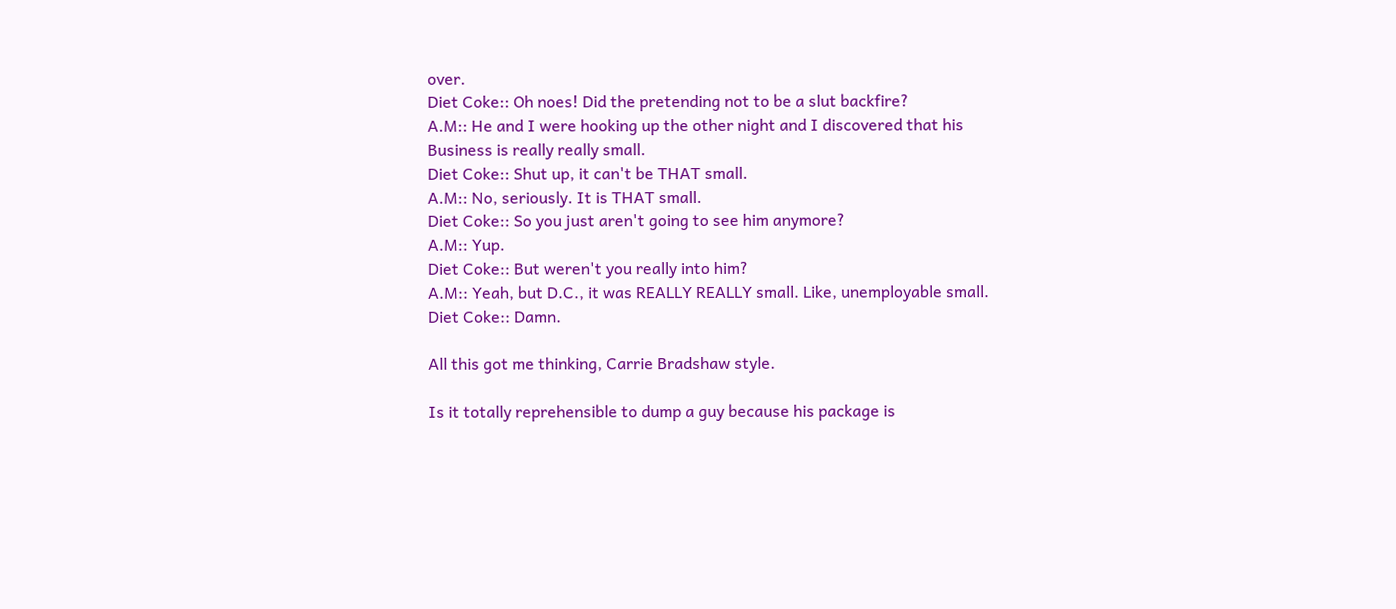over.
Diet Coke:: Oh noes! Did the pretending not to be a slut backfire?
A.M:: He and I were hooking up the other night and I discovered that his Business is really really small.
Diet Coke:: Shut up, it can't be THAT small.
A.M:: No, seriously. It is THAT small.
Diet Coke:: So you just aren't going to see him anymore?
A.M:: Yup.
Diet Coke:: But weren't you really into him?
A.M:: Yeah, but D.C., it was REALLY REALLY small. Like, unemployable small.
Diet Coke:: Damn.

All this got me thinking, Carrie Bradshaw style.

Is it totally reprehensible to dump a guy because his package is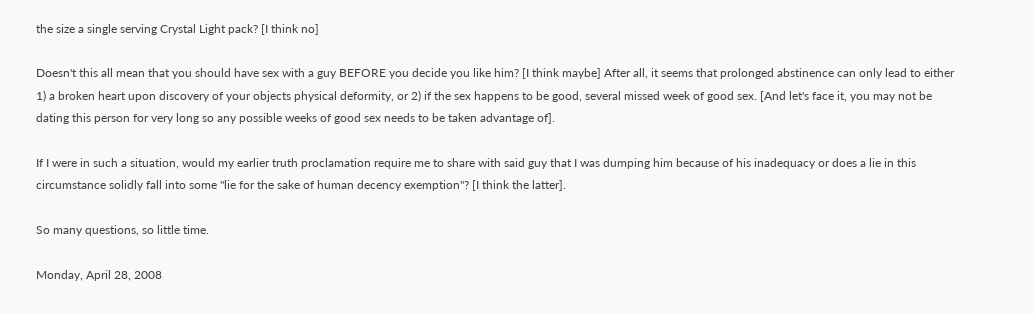the size a single serving Crystal Light pack? [I think no]

Doesn't this all mean that you should have sex with a guy BEFORE you decide you like him? [I think maybe] After all, it seems that prolonged abstinence can only lead to either 1) a broken heart upon discovery of your objects physical deformity, or 2) if the sex happens to be good, several missed week of good sex. [And let's face it, you may not be dating this person for very long so any possible weeks of good sex needs to be taken advantage of].

If I were in such a situation, would my earlier truth proclamation require me to share with said guy that I was dumping him because of his inadequacy or does a lie in this circumstance solidly fall into some "lie for the sake of human decency exemption"? [I think the latter].

So many questions, so little time.

Monday, April 28, 2008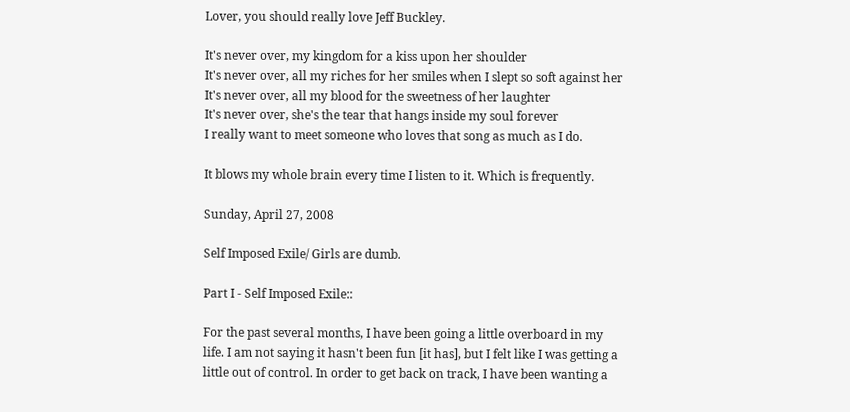Lover, you should really love Jeff Buckley.

It's never over, my kingdom for a kiss upon her shoulder
It's never over, all my riches for her smiles when I slept so soft against her
It's never over, all my blood for the sweetness of her laughter
It's never over, she's the tear that hangs inside my soul forever
I really want to meet someone who loves that song as much as I do.

It blows my whole brain every time I listen to it. Which is frequently.

Sunday, April 27, 2008

Self Imposed Exile/ Girls are dumb.

Part I - Self Imposed Exile::

For the past several months, I have been going a little overboard in my life. I am not saying it hasn't been fun [it has], but I felt like I was getting a little out of control. In order to get back on track, I have been wanting a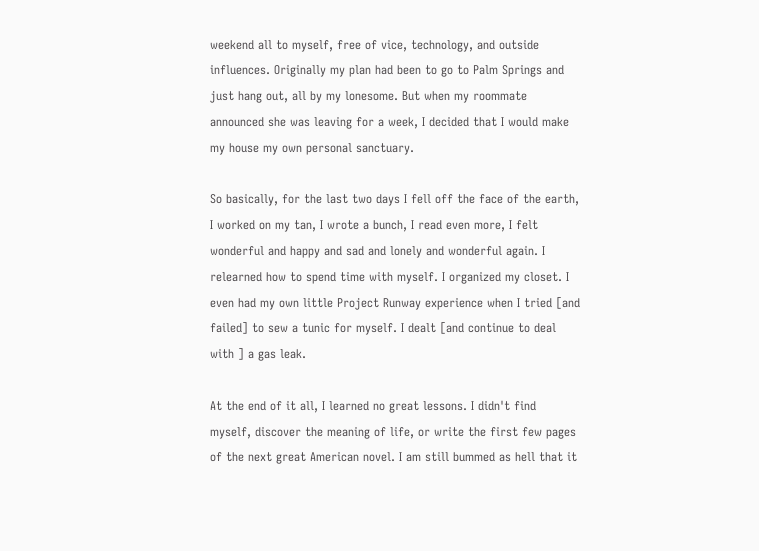weekend all to myself, free of vice, technology, and outside influences. Originally my plan had been to go to Palm Springs and just hang out, all by my lonesome. But when my roommate announced she was leaving for a week, I decided that I would make my house my own personal sanctuary.

So basically, for the last two days I fell off the face of the earth, I worked on my tan, I wrote a bunch, I read even more, I felt wonderful and happy and sad and lonely and wonderful again. I relearned how to spend time with myself. I organized my closet. I even had my own little Project Runway experience when I tried [and failed] to sew a tunic for myself. I dealt [and continue to deal with ] a gas leak.

At the end of it all, I learned no great lessons. I didn't find myself, discover the meaning of life, or write the first few pages of the next great American novel. I am still bummed as hell that it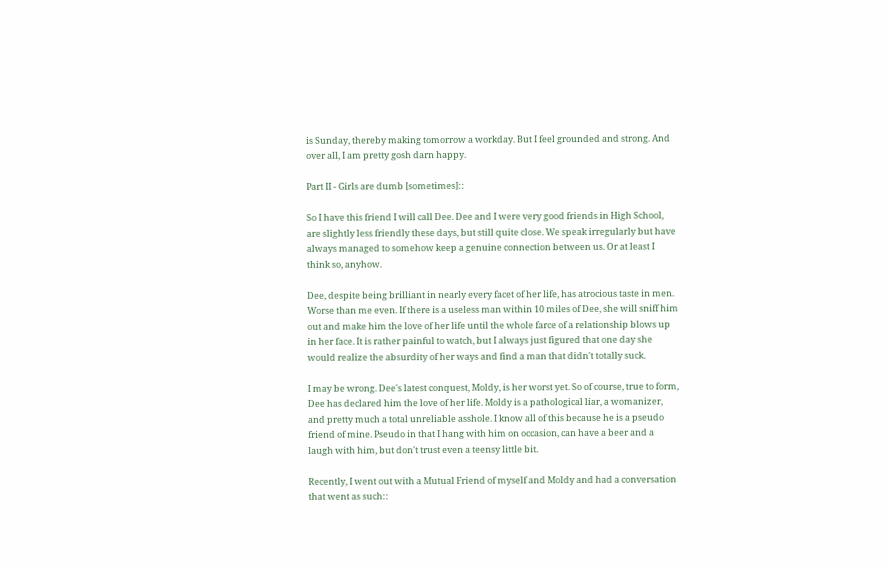is Sunday, thereby making tomorrow a workday. But I feel grounded and strong. And over all, I am pretty gosh darn happy.

Part II - Girls are dumb [sometimes]::

So I have this friend I will call Dee. Dee and I were very good friends in High School, are slightly less friendly these days, but still quite close. We speak irregularly but have always managed to somehow keep a genuine connection between us. Or at least I think so, anyhow.

Dee, despite being brilliant in nearly every facet of her life, has atrocious taste in men. Worse than me even. If there is a useless man within 10 miles of Dee, she will sniff him out and make him the love of her life until the whole farce of a relationship blows up in her face. It is rather painful to watch, but I always just figured that one day she would realize the absurdity of her ways and find a man that didn't totally suck.

I may be wrong. Dee's latest conquest, Moldy, is her worst yet. So of course, true to form, Dee has declared him the love of her life. Moldy is a pathological liar, a womanizer, and pretty much a total unreliable asshole. I know all of this because he is a pseudo friend of mine. Pseudo in that I hang with him on occasion, can have a beer and a laugh with him, but don't trust even a teensy little bit.

Recently, I went out with a Mutual Friend of myself and Moldy and had a conversation that went as such::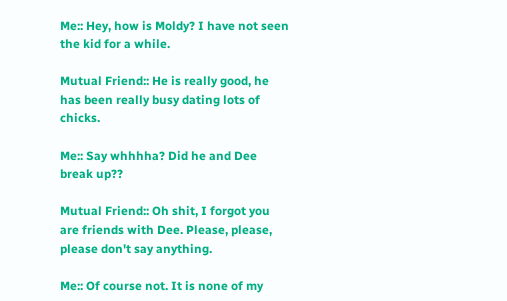Me:: Hey, how is Moldy? I have not seen the kid for a while.

Mutual Friend:: He is really good, he has been really busy dating lots of chicks.

Me:: Say whhhha? Did he and Dee break up??

Mutual Friend:: Oh shit, I forgot you are friends with Dee. Please, please, please don't say anything.

Me:: Of course not. It is none of my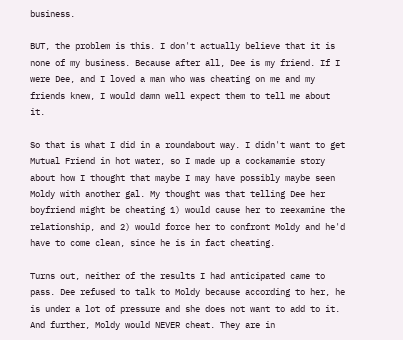business.

BUT, the problem is this. I don't actually believe that it is none of my business. Because after all, Dee is my friend. If I were Dee, and I loved a man who was cheating on me and my friends knew, I would damn well expect them to tell me about it.

So that is what I did in a roundabout way. I didn't want to get Mutual Friend in hot water, so I made up a cockamamie story about how I thought that maybe I may have possibly maybe seen Moldy with another gal. My thought was that telling Dee her boyfriend might be cheating 1) would cause her to reexamine the relationship, and 2) would force her to confront Moldy and he'd have to come clean, since he is in fact cheating.

Turns out, neither of the results I had anticipated came to pass. Dee refused to talk to Moldy because according to her, he is under a lot of pressure and she does not want to add to it. And further, Moldy would NEVER cheat. They are in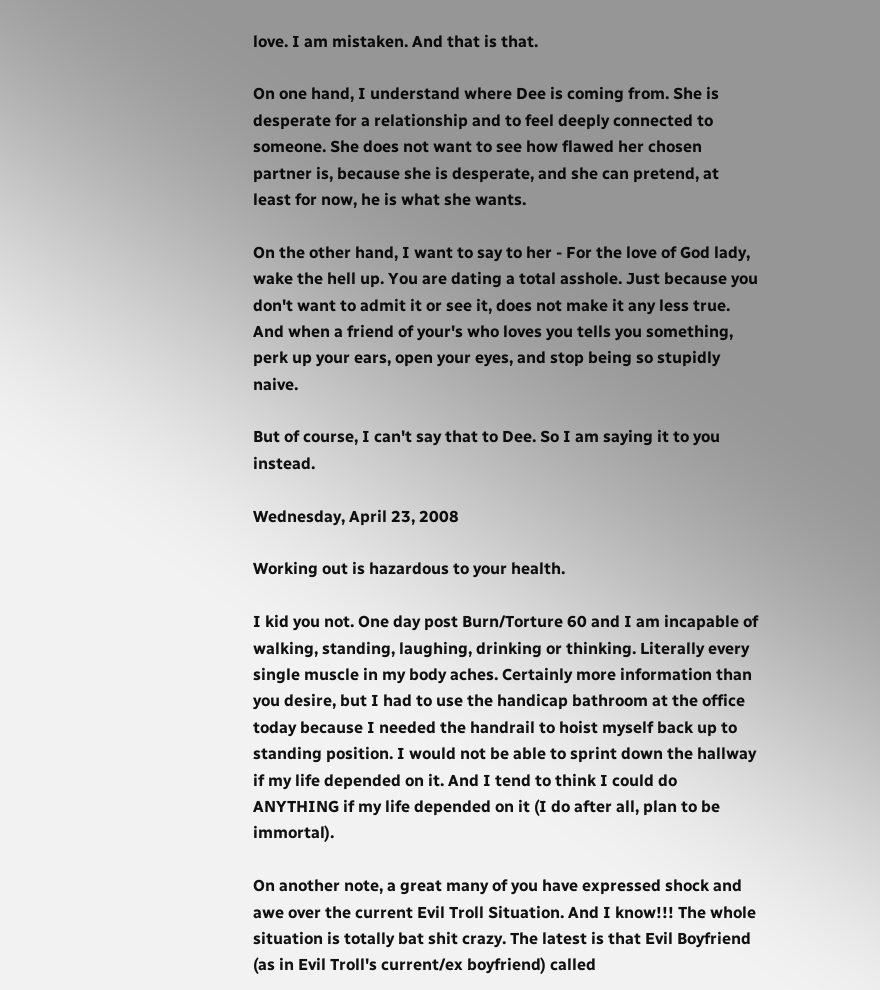love. I am mistaken. And that is that.

On one hand, I understand where Dee is coming from. She is desperate for a relationship and to feel deeply connected to someone. She does not want to see how flawed her chosen partner is, because she is desperate, and she can pretend, at least for now, he is what she wants.

On the other hand, I want to say to her - For the love of God lady, wake the hell up. You are dating a total asshole. Just because you don't want to admit it or see it, does not make it any less true. And when a friend of your's who loves you tells you something, perk up your ears, open your eyes, and stop being so stupidly naive.

But of course, I can't say that to Dee. So I am saying it to you instead.

Wednesday, April 23, 2008

Working out is hazardous to your health.

I kid you not. One day post Burn/Torture 60 and I am incapable of walking, standing, laughing, drinking or thinking. Literally every single muscle in my body aches. Certainly more information than you desire, but I had to use the handicap bathroom at the office today because I needed the handrail to hoist myself back up to standing position. I would not be able to sprint down the hallway if my life depended on it. And I tend to think I could do ANYTHING if my life depended on it (I do after all, plan to be immortal).

On another note, a great many of you have expressed shock and awe over the current Evil Troll Situation. And I know!!! The whole situation is totally bat shit crazy. The latest is that Evil Boyfriend (as in Evil Troll's current/ex boyfriend) called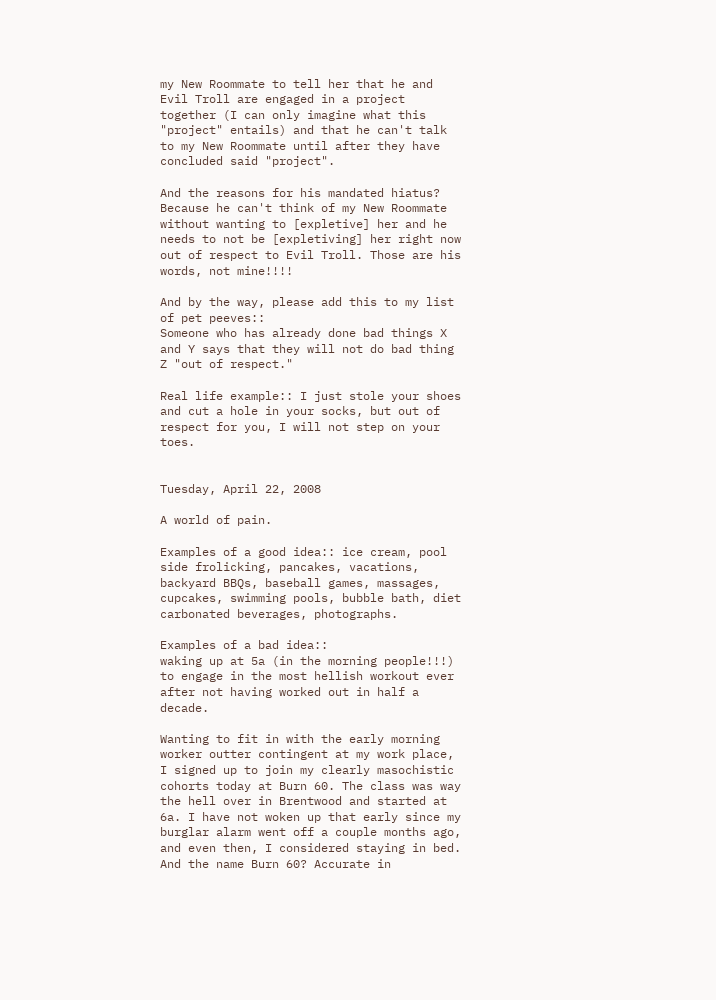my New Roommate to tell her that he and Evil Troll are engaged in a project together (I can only imagine what this "project" entails) and that he can't talk to my New Roommate until after they have concluded said "project".

And the reasons for his mandated hiatus? Because he can't think of my New Roommate without wanting to [expletive] her and he needs to not be [expletiving] her right now out of respect to Evil Troll. Those are his words, not mine!!!!

And by the way, please add this to my list of pet peeves::
Someone who has already done bad things X and Y says that they will not do bad thing Z "out of respect."

Real life example:: I just stole your shoes and cut a hole in your socks, but out of respect for you, I will not step on your toes.


Tuesday, April 22, 2008

A world of pain.

Examples of a good idea:: ice cream, pool side frolicking, pancakes, vacations, backyard BBQs, baseball games, massages, cupcakes, swimming pools, bubble bath, diet carbonated beverages, photographs.

Examples of a bad idea::
waking up at 5a (in the morning people!!!) to engage in the most hellish workout ever after not having worked out in half a decade.

Wanting to fit in with the early morning worker outter contingent at my work place, I signed up to join my clearly masochistic cohorts today at Burn 60. The class was way the hell over in Brentwood and started at 6a. I have not woken up that early since my burglar alarm went off a couple months ago, and even then, I considered staying in bed. And the name Burn 60? Accurate in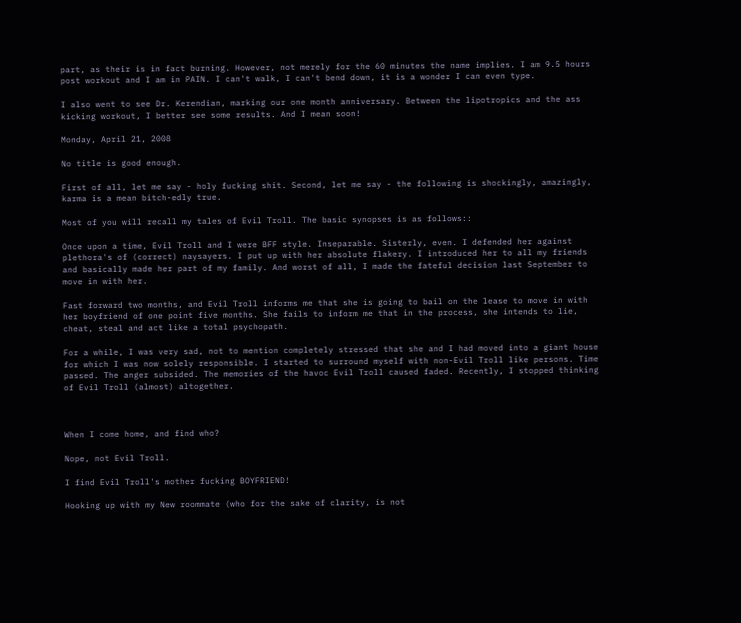part, as their is in fact burning. However, not merely for the 60 minutes the name implies. I am 9.5 hours post workout and I am in PAIN. I can't walk, I can't bend down, it is a wonder I can even type.

I also went to see Dr. Kerendian, marking our one month anniversary. Between the lipotropics and the ass kicking workout, I better see some results. And I mean soon!

Monday, April 21, 2008

No title is good enough.

First of all, let me say - holy fucking shit. Second, let me say - the following is shockingly, amazingly, karma is a mean bitch-edly true.

Most of you will recall my tales of Evil Troll. The basic synopses is as follows::

Once upon a time, Evil Troll and I were BFF style. Inseparable. Sisterly, even. I defended her against plethora's of (correct) naysayers. I put up with her absolute flakery. I introduced her to all my friends and basically made her part of my family. And worst of all, I made the fateful decision last September to move in with her.

Fast forward two months, and Evil Troll informs me that she is going to bail on the lease to move in with her boyfriend of one point five months. She fails to inform me that in the process, she intends to lie, cheat, steal and act like a total psychopath.

For a while, I was very sad, not to mention completely stressed that she and I had moved into a giant house for which I was now solely responsible. I started to surround myself with non-Evil Troll like persons. Time passed. The anger subsided. The memories of the havoc Evil Troll caused faded. Recently, I stopped thinking of Evil Troll (almost) altogether.



When I come home, and find who?

Nope, not Evil Troll.

I find Evil Troll's mother fucking BOYFRIEND!

Hooking up with my New roommate (who for the sake of clarity, is not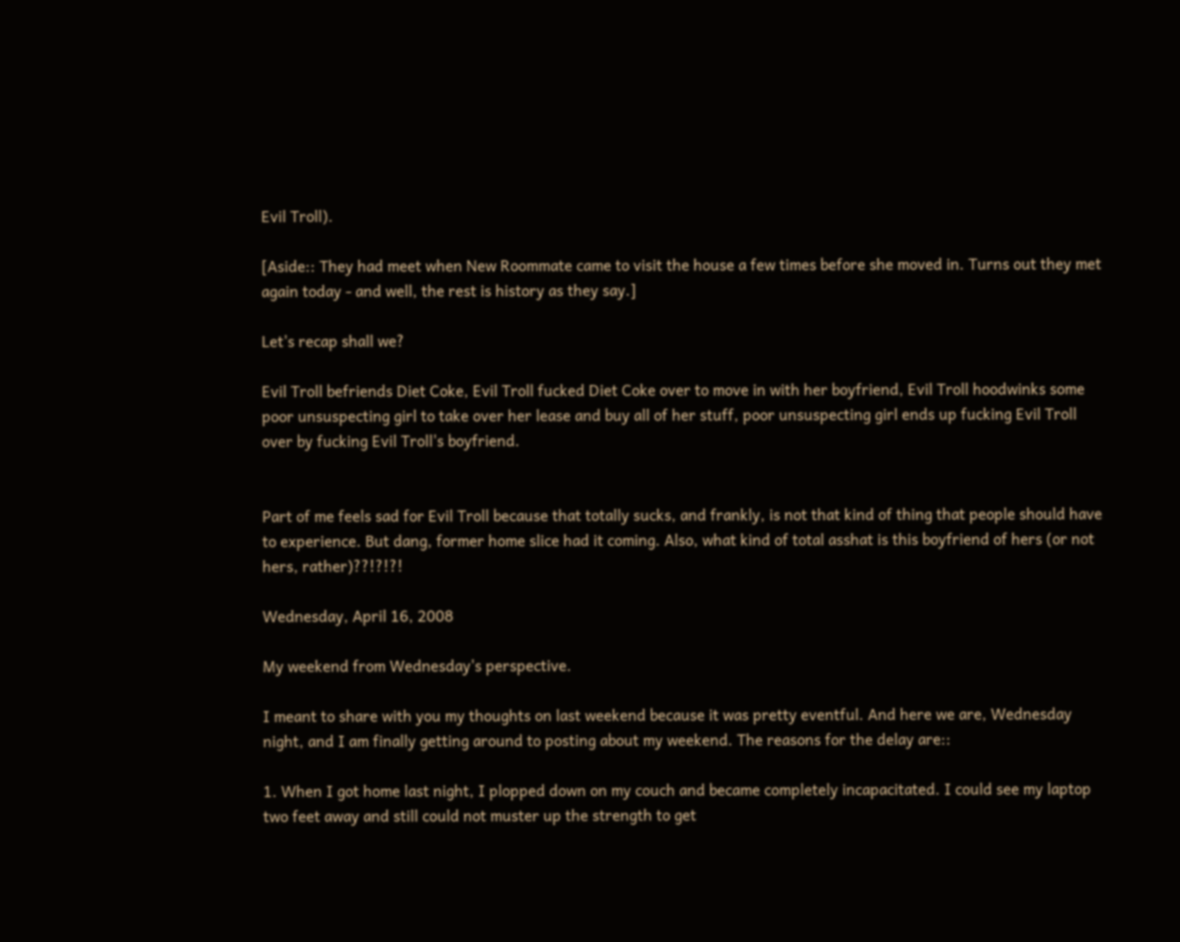Evil Troll).

[Aside:: They had meet when New Roommate came to visit the house a few times before she moved in. Turns out they met again today - and well, the rest is history as they say.]

Let's recap shall we?

Evil Troll befriends Diet Coke, Evil Troll fucked Diet Coke over to move in with her boyfriend, Evil Troll hoodwinks some poor unsuspecting girl to take over her lease and buy all of her stuff, poor unsuspecting girl ends up fucking Evil Troll over by fucking Evil Troll's boyfriend.


Part of me feels sad for Evil Troll because that totally sucks, and frankly, is not that kind of thing that people should have to experience. But dang, former home slice had it coming. Also, what kind of total asshat is this boyfriend of hers (or not hers, rather)??!?!?!

Wednesday, April 16, 2008

My weekend from Wednesday's perspective.

I meant to share with you my thoughts on last weekend because it was pretty eventful. And here we are, Wednesday night, and I am finally getting around to posting about my weekend. The reasons for the delay are::

1. When I got home last night, I plopped down on my couch and became completely incapacitated. I could see my laptop two feet away and still could not muster up the strength to get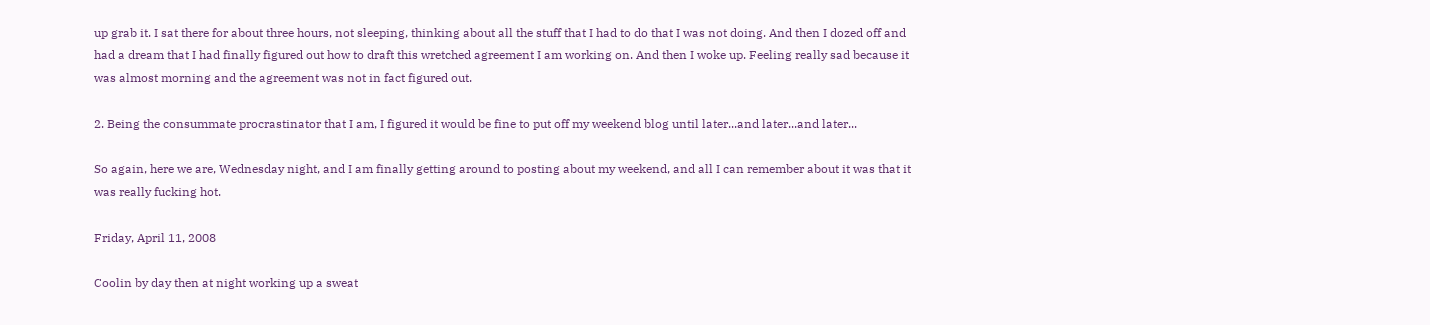up grab it. I sat there for about three hours, not sleeping, thinking about all the stuff that I had to do that I was not doing. And then I dozed off and had a dream that I had finally figured out how to draft this wretched agreement I am working on. And then I woke up. Feeling really sad because it was almost morning and the agreement was not in fact figured out.

2. Being the consummate procrastinator that I am, I figured it would be fine to put off my weekend blog until later...and later...and later...

So again, here we are, Wednesday night, and I am finally getting around to posting about my weekend, and all I can remember about it was that it was really fucking hot.

Friday, April 11, 2008

Coolin by day then at night working up a sweat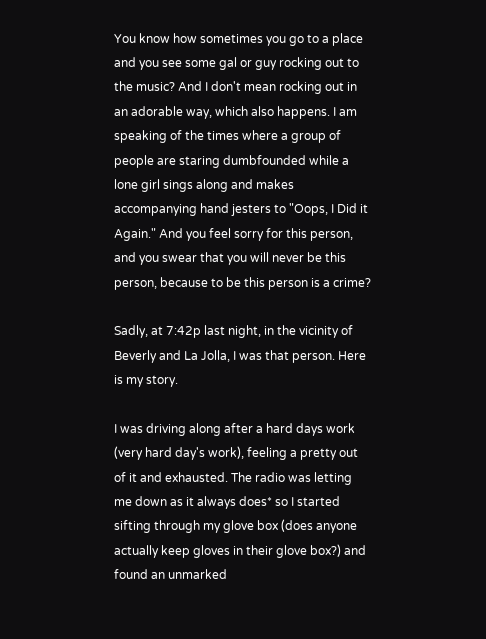You know how sometimes you go to a place and you see some gal or guy rocking out to the music? And I don't mean rocking out in an adorable way, which also happens. I am speaking of the times where a group of people are staring dumbfounded while a lone girl sings along and makes accompanying hand jesters to "Oops, I Did it Again." And you feel sorry for this person, and you swear that you will never be this person, because to be this person is a crime?

Sadly, at 7:42p last night, in the vicinity of Beverly and La Jolla, I was that person. Here is my story.

I was driving along after a hard days work (very hard day's work), feeling a pretty out of it and exhausted. The radio was letting me down as it always does* so I started sifting through my glove box (does anyone actually keep gloves in their glove box?) and found an unmarked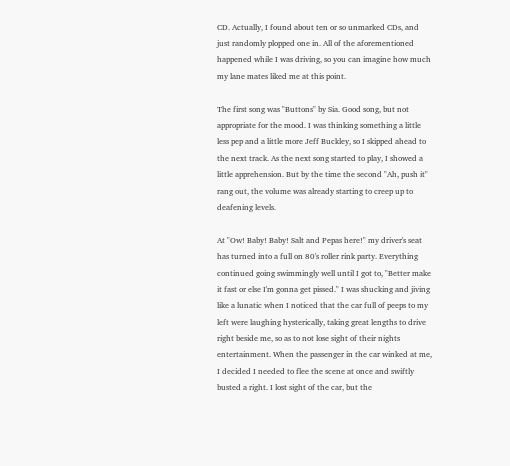CD. Actually, I found about ten or so unmarked CDs, and just randomly plopped one in. All of the aforementioned happened while I was driving, so you can imagine how much my lane mates liked me at this point.

The first song was "Buttons" by Sia. Good song, but not appropriate for the mood. I was thinking something a little less pep and a little more Jeff Buckley, so I skipped ahead to the next track. As the next song started to play, I showed a little apprehension. But by the time the second "Ah, push it" rang out, the volume was already starting to creep up to deafening levels.

At "Ow! Baby! Baby! Salt and Pepas here!" my driver's seat has turned into a full on 80's roller rink party. Everything continued going swimmingly well until I got to, "Better make it fast or else I'm gonna get pissed." I was shucking and jiving like a lunatic when I noticed that the car full of peeps to my left were laughing hysterically, taking great lengths to drive right beside me, so as to not lose sight of their nights entertainment. When the passenger in the car winked at me, I decided I needed to flee the scene at once and swiftly busted a right. I lost sight of the car, but the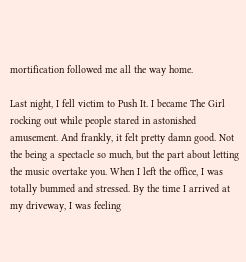mortification followed me all the way home.

Last night, I fell victim to Push It. I became The Girl rocking out while people stared in astonished amusement. And frankly, it felt pretty damn good. Not the being a spectacle so much, but the part about letting the music overtake you. When I left the office, I was totally bummed and stressed. By the time I arrived at my driveway, I was feeling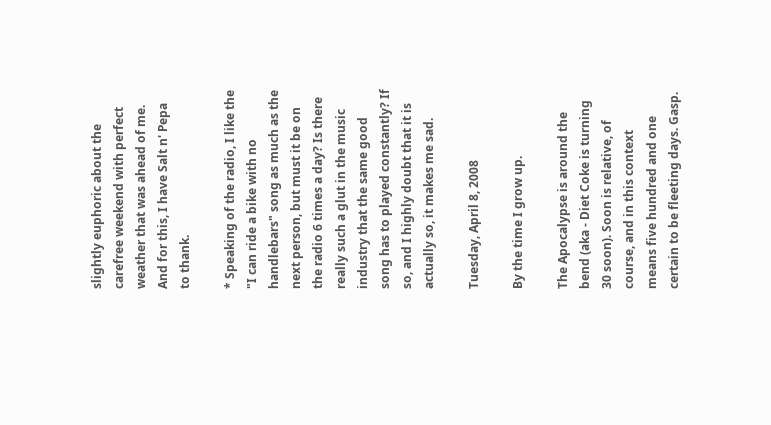slightly euphoric about the carefree weekend with perfect weather that was ahead of me. And for this, I have Salt n' Pepa to thank.

* Speaking of the radio, I like the "I can ride a bike with no handlebars" song as much as the next person, but must it be on the radio 6 times a day? Is there really such a glut in the music industry that the same good song has to played constantly? If so, and I highly doubt that it is actually so, it makes me sad.

Tuesday, April 8, 2008

By the time I grow up.

The Apocalypse is around the bend (aka - Diet Coke is turning 30 soon). Soon is relative, of course, and in this context means five hundred and one certain to be fleeting days. Gasp.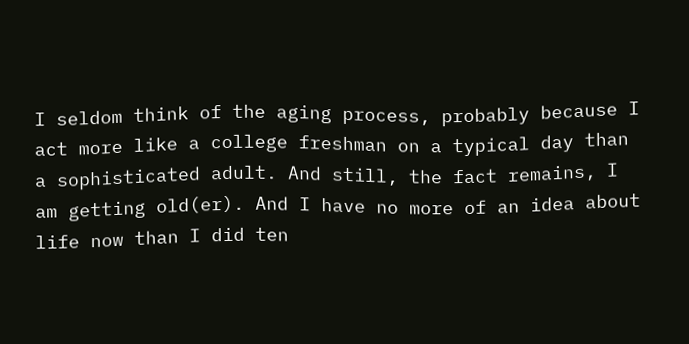I seldom think of the aging process, probably because I act more like a college freshman on a typical day than a sophisticated adult. And still, the fact remains, I am getting old(er). And I have no more of an idea about life now than I did ten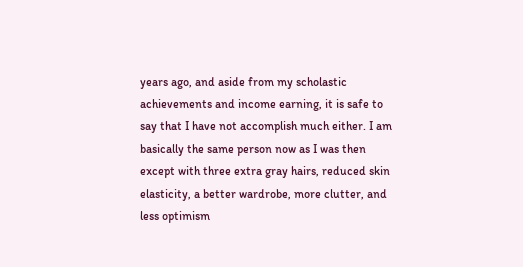years ago, and aside from my scholastic achievements and income earning, it is safe to say that I have not accomplish much either. I am basically the same person now as I was then except with three extra gray hairs, reduced skin elasticity, a better wardrobe, more clutter, and less optimism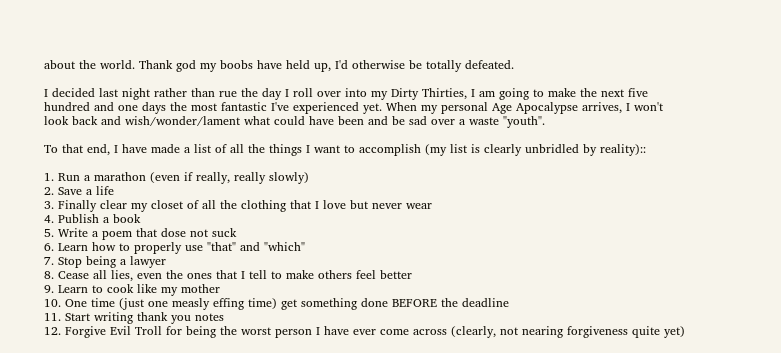about the world. Thank god my boobs have held up, I'd otherwise be totally defeated.

I decided last night rather than rue the day I roll over into my Dirty Thirties, I am going to make the next five hundred and one days the most fantastic I've experienced yet. When my personal Age Apocalypse arrives, I won't look back and wish/wonder/lament what could have been and be sad over a waste "youth".

To that end, I have made a list of all the things I want to accomplish (my list is clearly unbridled by reality)::

1. Run a marathon (even if really, really slowly)
2. Save a life
3. Finally clear my closet of all the clothing that I love but never wear
4. Publish a book
5. Write a poem that dose not suck
6. Learn how to properly use "that" and "which"
7. Stop being a lawyer
8. Cease all lies, even the ones that I tell to make others feel better
9. Learn to cook like my mother
10. One time (just one measly effing time) get something done BEFORE the deadline
11. Start writing thank you notes
12. Forgive Evil Troll for being the worst person I have ever come across (clearly, not nearing forgiveness quite yet)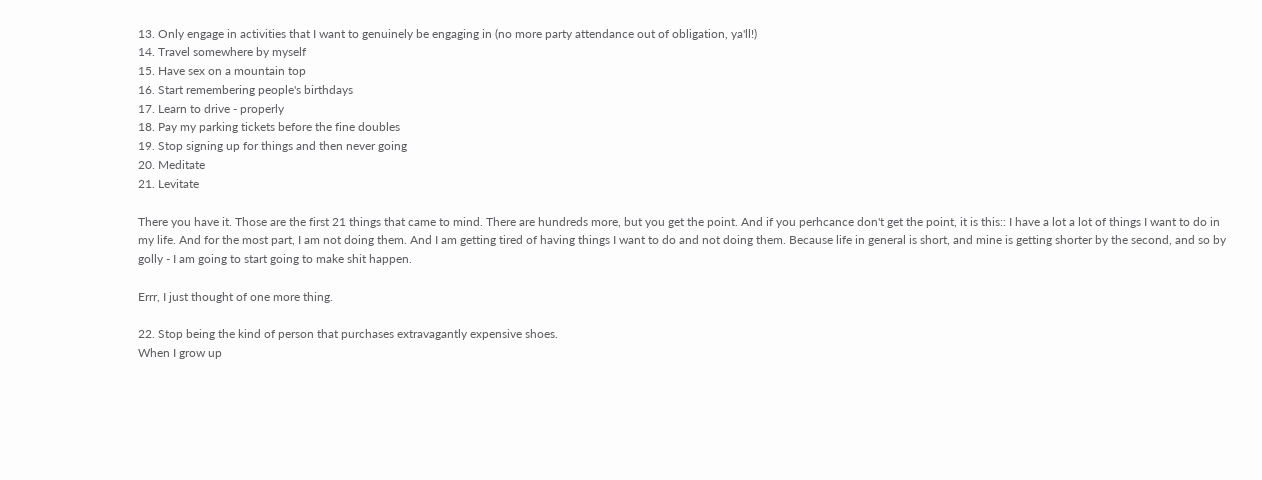13. Only engage in activities that I want to genuinely be engaging in (no more party attendance out of obligation, ya'll!)
14. Travel somewhere by myself
15. Have sex on a mountain top
16. Start remembering people's birthdays
17. Learn to drive - properly
18. Pay my parking tickets before the fine doubles
19. Stop signing up for things and then never going
20. Meditate
21. Levitate

There you have it. Those are the first 21 things that came to mind. There are hundreds more, but you get the point. And if you perhcance don't get the point, it is this:: I have a lot a lot of things I want to do in my life. And for the most part, I am not doing them. And I am getting tired of having things I want to do and not doing them. Because life in general is short, and mine is getting shorter by the second, and so by golly - I am going to start going to make shit happen.

Errr, I just thought of one more thing.

22. Stop being the kind of person that purchases extravagantly expensive shoes.
When I grow up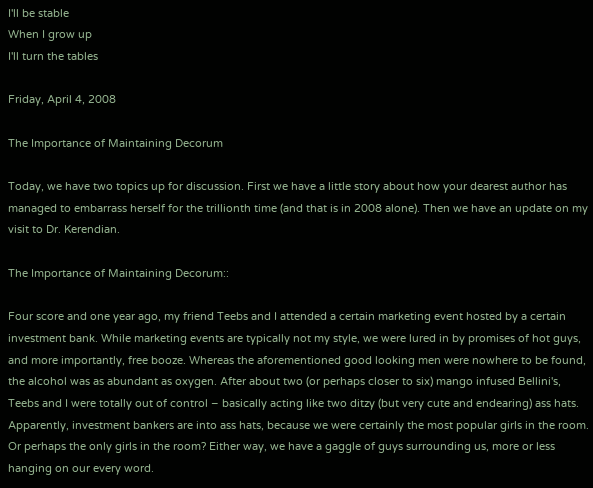I'll be stable
When I grow up
I'll turn the tables

Friday, April 4, 2008

The Importance of Maintaining Decorum

Today, we have two topics up for discussion. First we have a little story about how your dearest author has managed to embarrass herself for the trillionth time (and that is in 2008 alone). Then we have an update on my visit to Dr. Kerendian.

The Importance of Maintaining Decorum::

Four score and one year ago, my friend Teebs and I attended a certain marketing event hosted by a certain investment bank. While marketing events are typically not my style, we were lured in by promises of hot guys, and more importantly, free booze. Whereas the aforementioned good looking men were nowhere to be found, the alcohol was as abundant as oxygen. After about two (or perhaps closer to six) mango infused Bellini's, Teebs and I were totally out of control – basically acting like two ditzy (but very cute and endearing) ass hats. Apparently, investment bankers are into ass hats, because we were certainly the most popular girls in the room. Or perhaps the only girls in the room? Either way, we have a gaggle of guys surrounding us, more or less hanging on our every word.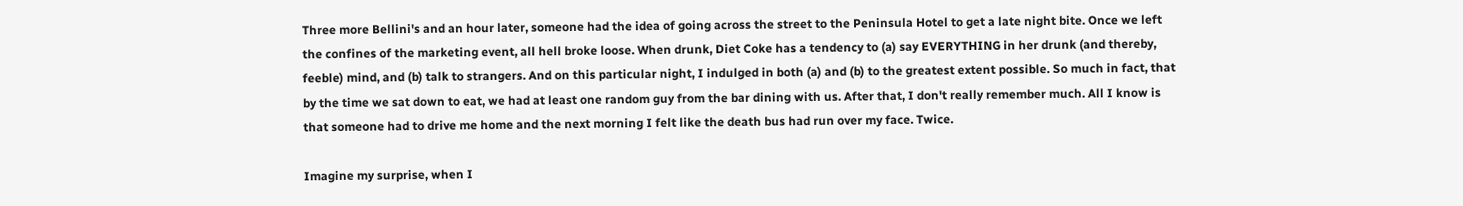Three more Bellini's and an hour later, someone had the idea of going across the street to the Peninsula Hotel to get a late night bite. Once we left the confines of the marketing event, all hell broke loose. When drunk, Diet Coke has a tendency to (a) say EVERYTHING in her drunk (and thereby, feeble) mind, and (b) talk to strangers. And on this particular night, I indulged in both (a) and (b) to the greatest extent possible. So much in fact, that by the time we sat down to eat, we had at least one random guy from the bar dining with us. After that, I don't really remember much. All I know is that someone had to drive me home and the next morning I felt like the death bus had run over my face. Twice.

Imagine my surprise, when I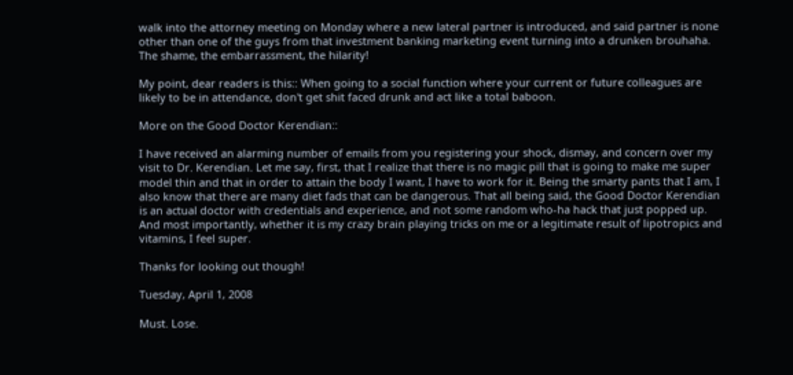walk into the attorney meeting on Monday where a new lateral partner is introduced, and said partner is none other than one of the guys from that investment banking marketing event turning into a drunken brouhaha. The shame, the embarrassment, the hilarity!

My point, dear readers is this:: When going to a social function where your current or future colleagues are likely to be in attendance, don't get shit faced drunk and act like a total baboon.

More on the Good Doctor Kerendian::

I have received an alarming number of emails from you registering your shock, dismay, and concern over my visit to Dr. Kerendian. Let me say, first, that I realize that there is no magic pill that is going to make me super model thin and that in order to attain the body I want, I have to work for it. Being the smarty pants that I am, I also know that there are many diet fads that can be dangerous. That all being said, the Good Doctor Kerendian is an actual doctor with credentials and experience, and not some random who-ha hack that just popped up. And most importantly, whether it is my crazy brain playing tricks on me or a legitimate result of lipotropics and vitamins, I feel super.

Thanks for looking out though!

Tuesday, April 1, 2008

Must. Lose.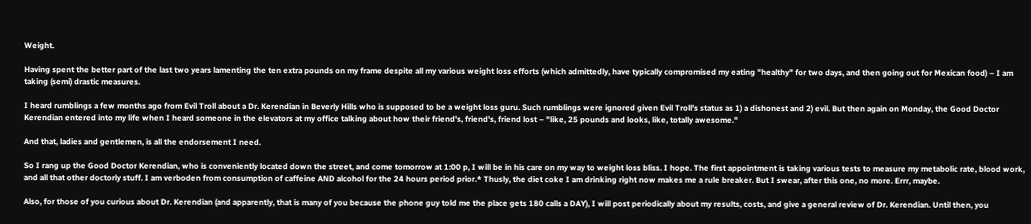Weight.

Having spent the better part of the last two years lamenting the ten extra pounds on my frame despite all my various weight loss efforts (which admittedly, have typically compromised my eating "healthy" for two days, and then going out for Mexican food) – I am taking (semi) drastic measures.

I heard rumblings a few months ago from Evil Troll about a Dr. Kerendian in Beverly Hills who is supposed to be a weight loss guru. Such rumblings were ignored given Evil Troll's status as 1) a dishonest and 2) evil. But then again on Monday, the Good Doctor Kerendian entered into my life when I heard someone in the elevators at my office talking about how their friend's, friend's, friend lost – "like, 25 pounds and looks, like, totally awesome."

And that, ladies and gentlemen, is all the endorsement I need.

So I rang up the Good Doctor Kerendian, who is conveniently located down the street, and come tomorrow at 1:00 p, I will be in his care on my way to weight loss bliss. I hope. The first appointment is taking various tests to measure my metabolic rate, blood work, and all that other doctorly stuff. I am verboden from consumption of caffeine AND alcohol for the 24 hours period prior.* Thusly, the diet coke I am drinking right now makes me a rule breaker. But I swear, after this one, no more. Errr, maybe.

Also, for those of you curious about Dr. Kerendian (and apparently, that is many of you because the phone guy told me the place gets 180 calls a DAY), I will post periodically about my results, costs, and give a general review of Dr. Kerendian. Until then, you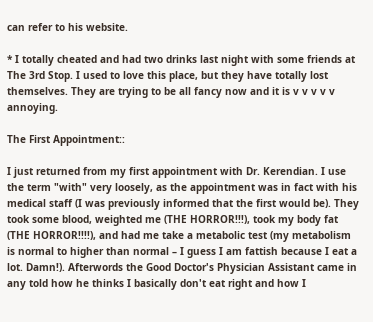can refer to his website.

* I totally cheated and had two drinks last night with some friends at The 3rd Stop. I used to love this place, but they have totally lost themselves. They are trying to be all fancy now and it is v v v v v annoying.

The First Appointment::

I just returned from my first appointment with Dr. Kerendian. I use the term "with" very loosely, as the appointment was in fact with his medical staff (I was previously informed that the first would be). They took some blood, weighted me (THE HORROR!!!), took my body fat (THE HORROR!!!!), and had me take a metabolic test (my metabolism is normal to higher than normal – I guess I am fattish because I eat a lot. Damn!). Afterwords the Good Doctor's Physician Assistant came in any told how he thinks I basically don't eat right and how I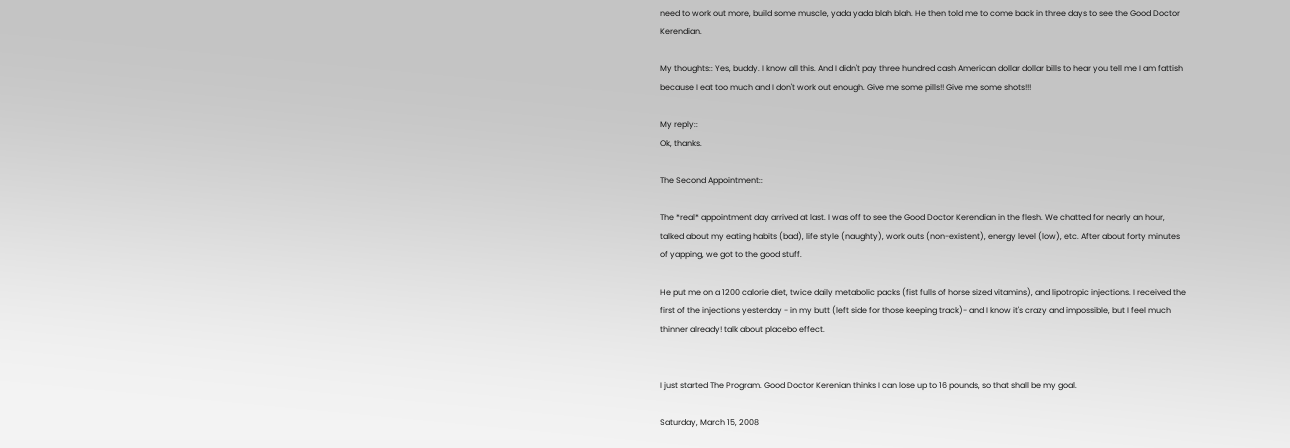need to work out more, build some muscle, yada yada blah blah. He then told me to come back in three days to see the Good Doctor Kerendian.

My thoughts:: Yes, buddy. I know all this. And I didn't pay three hundred cash American dollar dollar bills to hear you tell me I am fattish because I eat too much and I don't work out enough. Give me some pills!! Give me some shots!!!

My reply::
Ok, thanks.

The Second Appointment::

The *real* appointment day arrived at last. I was off to see the Good Doctor Kerendian in the flesh. We chatted for nearly an hour, talked about my eating habits (bad), life style (naughty), work outs (non-existent), energy level (low), etc. After about forty minutes of yapping, we got to the good stuff.

He put me on a 1200 calorie diet, twice daily metabolic packs (fist fulls of horse sized vitamins), and lipotropic injections. I received the first of the injections yesterday - in my butt (left side for those keeping track)- and I know it's crazy and impossible, but I feel much thinner already! talk about placebo effect.


I just started The Program. Good Doctor Kerenian thinks I can lose up to 16 pounds, so that shall be my goal.

Saturday, March 15, 2008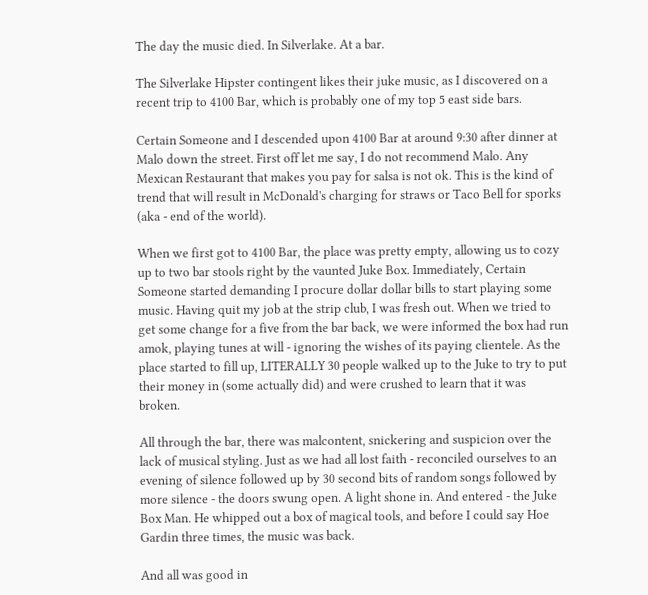The day the music died. In Silverlake. At a bar.

The Silverlake Hipster contingent likes their juke music, as I discovered on a recent trip to 4100 Bar, which is probably one of my top 5 east side bars.

Certain Someone and I descended upon 4100 Bar at around 9:30 after dinner at Malo down the street. First off let me say, I do not recommend Malo. Any Mexican Restaurant that makes you pay for salsa is not ok. This is the kind of trend that will result in McDonald's charging for straws or Taco Bell for sporks (aka - end of the world).

When we first got to 4100 Bar, the place was pretty empty, allowing us to cozy up to two bar stools right by the vaunted Juke Box. Immediately, Certain Someone started demanding I procure dollar dollar bills to start playing some music. Having quit my job at the strip club, I was fresh out. When we tried to get some change for a five from the bar back, we were informed the box had run amok, playing tunes at will - ignoring the wishes of its paying clientele. As the place started to fill up, LITERALLY 30 people walked up to the Juke to try to put their money in (some actually did) and were crushed to learn that it was broken.

All through the bar, there was malcontent, snickering and suspicion over the lack of musical styling. Just as we had all lost faith - reconciled ourselves to an evening of silence followed up by 30 second bits of random songs followed by more silence - the doors swung open. A light shone in. And entered - the Juke Box Man. He whipped out a box of magical tools, and before I could say Hoe Gardin three times, the music was back.

And all was good in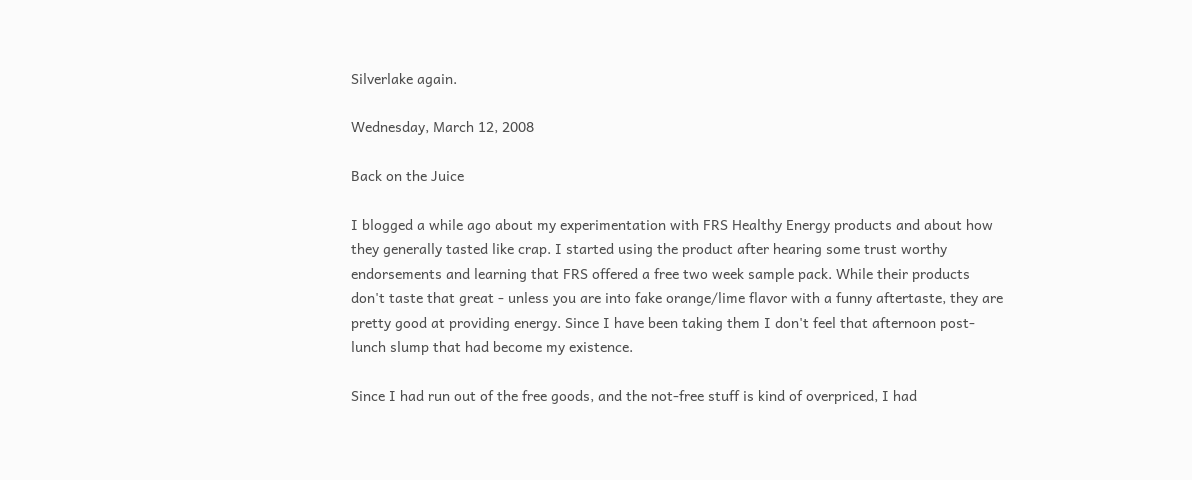Silverlake again.

Wednesday, March 12, 2008

Back on the Juice

I blogged a while ago about my experimentation with FRS Healthy Energy products and about how they generally tasted like crap. I started using the product after hearing some trust worthy endorsements and learning that FRS offered a free two week sample pack. While their products don't taste that great - unless you are into fake orange/lime flavor with a funny aftertaste, they are pretty good at providing energy. Since I have been taking them I don't feel that afternoon post-lunch slump that had become my existence.

Since I had run out of the free goods, and the not-free stuff is kind of overpriced, I had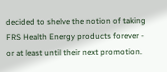decided to shelve the notion of taking FRS Health Energy products forever - or at least until their next promotion.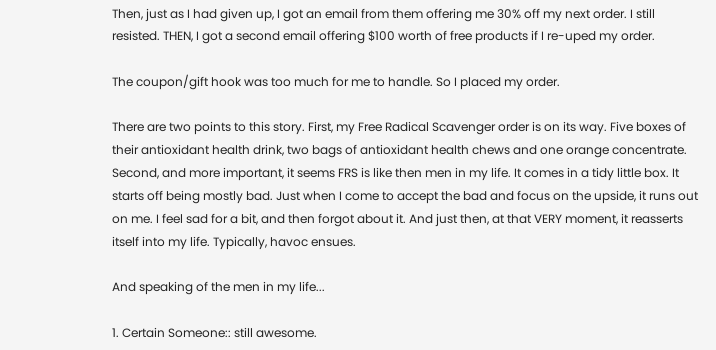Then, just as I had given up, I got an email from them offering me 30% off my next order. I still resisted. THEN, I got a second email offering $100 worth of free products if I re-uped my order.

The coupon/gift hook was too much for me to handle. So I placed my order.

There are two points to this story. First, my Free Radical Scavenger order is on its way. Five boxes of their antioxidant health drink, two bags of antioxidant health chews and one orange concentrate. Second, and more important, it seems FRS is like then men in my life. It comes in a tidy little box. It starts off being mostly bad. Just when I come to accept the bad and focus on the upside, it runs out on me. I feel sad for a bit, and then forgot about it. And just then, at that VERY moment, it reasserts itself into my life. Typically, havoc ensues.

And speaking of the men in my life...

1. Certain Someone:: still awesome.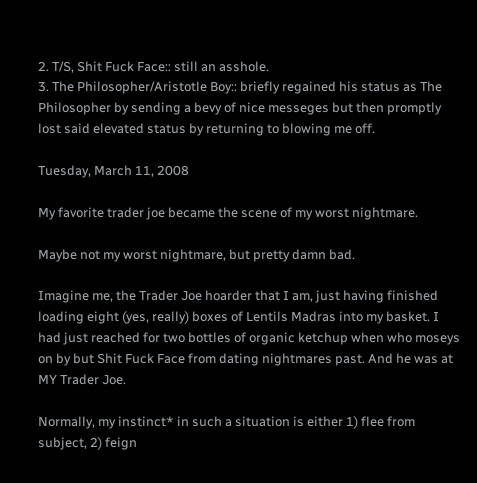2. T/S, Shit Fuck Face:: still an asshole.
3. The Philosopher/Aristotle Boy:: briefly regained his status as The Philosopher by sending a bevy of nice messeges but then promptly lost said elevated status by returning to blowing me off.

Tuesday, March 11, 2008

My favorite trader joe became the scene of my worst nightmare.

Maybe not my worst nightmare, but pretty damn bad.

Imagine me, the Trader Joe hoarder that I am, just having finished loading eight (yes, really) boxes of Lentils Madras into my basket. I had just reached for two bottles of organic ketchup when who moseys on by but Shit Fuck Face from dating nightmares past. And he was at MY Trader Joe.

Normally, my instinct* in such a situation is either 1) flee from subject, 2) feign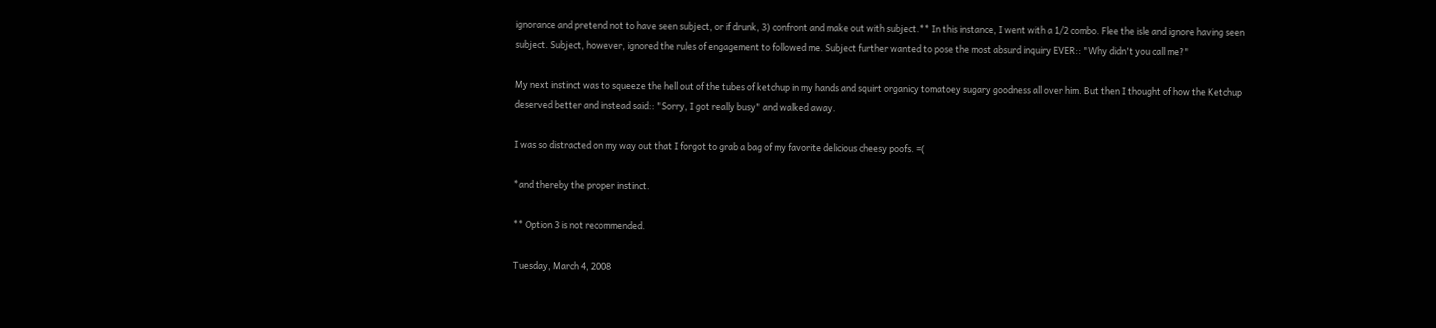ignorance and pretend not to have seen subject, or if drunk, 3) confront and make out with subject.** In this instance, I went with a 1/2 combo. Flee the isle and ignore having seen subject. Subject, however, ignored the rules of engagement to followed me. Subject further wanted to pose the most absurd inquiry EVER:: "Why didn't you call me?"

My next instinct was to squeeze the hell out of the tubes of ketchup in my hands and squirt organicy tomatoey sugary goodness all over him. But then I thought of how the Ketchup deserved better and instead said:: "Sorry, I got really busy" and walked away.

I was so distracted on my way out that I forgot to grab a bag of my favorite delicious cheesy poofs. =(

*and thereby the proper instinct.

** Option 3 is not recommended.

Tuesday, March 4, 2008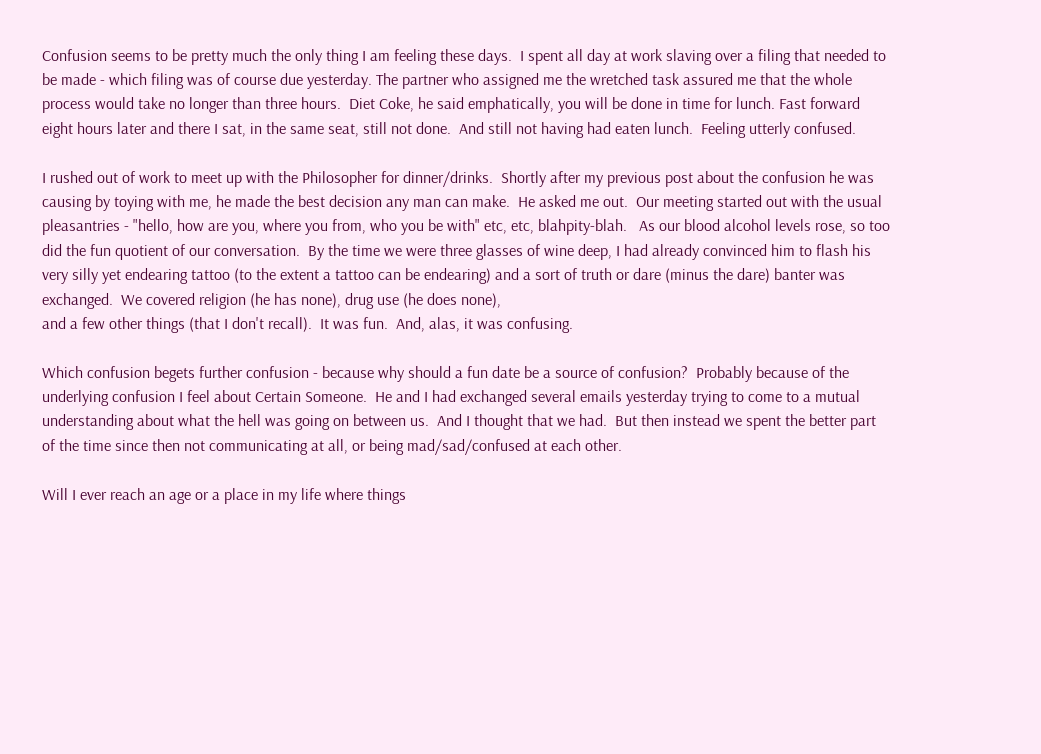Confusion seems to be pretty much the only thing I am feeling these days.  I spent all day at work slaving over a filing that needed to be made - which filing was of course due yesterday. The partner who assigned me the wretched task assured me that the whole process would take no longer than three hours.  Diet Coke, he said emphatically, you will be done in time for lunch. Fast forward eight hours later and there I sat, in the same seat, still not done.  And still not having had eaten lunch.  Feeling utterly confused.

I rushed out of work to meet up with the Philosopher for dinner/drinks.  Shortly after my previous post about the confusion he was causing by toying with me, he made the best decision any man can make.  He asked me out.  Our meeting started out with the usual pleasantries - "hello, how are you, where you from, who you be with" etc, etc, blahpity-blah.   As our blood alcohol levels rose, so too did the fun quotient of our conversation.  By the time we were three glasses of wine deep, I had already convinced him to flash his very silly yet endearing tattoo (to the extent a tattoo can be endearing) and a sort of truth or dare (minus the dare) banter was exchanged.  We covered religion (he has none), drug use (he does none),
and a few other things (that I don't recall).  It was fun.  And, alas, it was confusing.

Which confusion begets further confusion - because why should a fun date be a source of confusion?  Probably because of the underlying confusion I feel about Certain Someone.  He and I had exchanged several emails yesterday trying to come to a mutual understanding about what the hell was going on between us.  And I thought that we had.  But then instead we spent the better part of the time since then not communicating at all, or being mad/sad/confused at each other.

Will I ever reach an age or a place in my life where things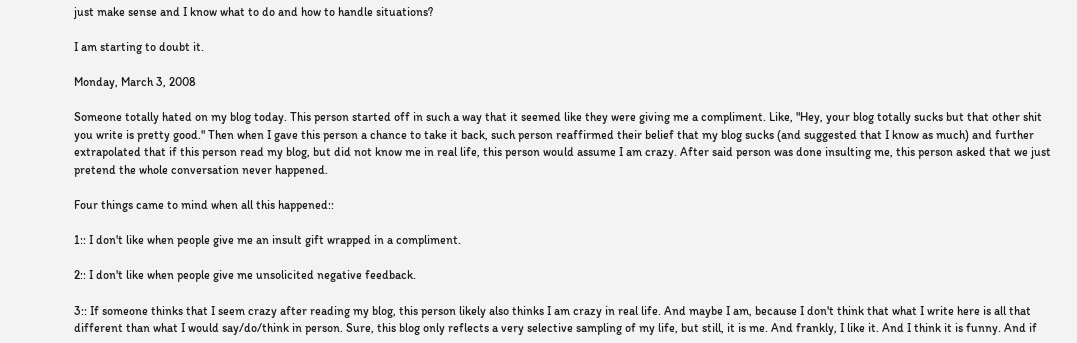just make sense and I know what to do and how to handle situations?

I am starting to doubt it.

Monday, March 3, 2008

Someone totally hated on my blog today. This person started off in such a way that it seemed like they were giving me a compliment. Like, "Hey, your blog totally sucks but that other shit you write is pretty good." Then when I gave this person a chance to take it back, such person reaffirmed their belief that my blog sucks (and suggested that I know as much) and further extrapolated that if this person read my blog, but did not know me in real life, this person would assume I am crazy. After said person was done insulting me, this person asked that we just pretend the whole conversation never happened.

Four things came to mind when all this happened::

1:: I don't like when people give me an insult gift wrapped in a compliment.

2:: I don't like when people give me unsolicited negative feedback.

3:: If someone thinks that I seem crazy after reading my blog, this person likely also thinks I am crazy in real life. And maybe I am, because I don't think that what I write here is all that different than what I would say/do/think in person. Sure, this blog only reflects a very selective sampling of my life, but still, it is me. And frankly, I like it. And I think it is funny. And if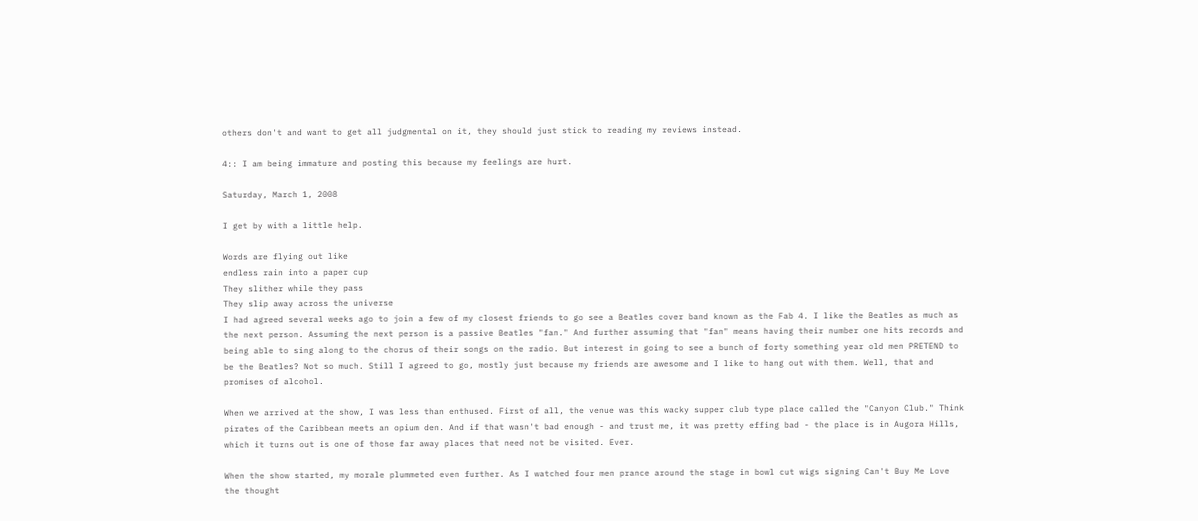others don't and want to get all judgmental on it, they should just stick to reading my reviews instead.

4:: I am being immature and posting this because my feelings are hurt.

Saturday, March 1, 2008

I get by with a little help.

Words are flying out like
endless rain into a paper cup
They slither while they pass
They slip away across the universe
I had agreed several weeks ago to join a few of my closest friends to go see a Beatles cover band known as the Fab 4. I like the Beatles as much as the next person. Assuming the next person is a passive Beatles "fan." And further assuming that "fan" means having their number one hits records and being able to sing along to the chorus of their songs on the radio. But interest in going to see a bunch of forty something year old men PRETEND to be the Beatles? Not so much. Still I agreed to go, mostly just because my friends are awesome and I like to hang out with them. Well, that and promises of alcohol.

When we arrived at the show, I was less than enthused. First of all, the venue was this wacky supper club type place called the "Canyon Club." Think pirates of the Caribbean meets an opium den. And if that wasn't bad enough - and trust me, it was pretty effing bad - the place is in Augora Hills, which it turns out is one of those far away places that need not be visited. Ever.

When the show started, my morale plummeted even further. As I watched four men prance around the stage in bowl cut wigs signing Can't Buy Me Love the thought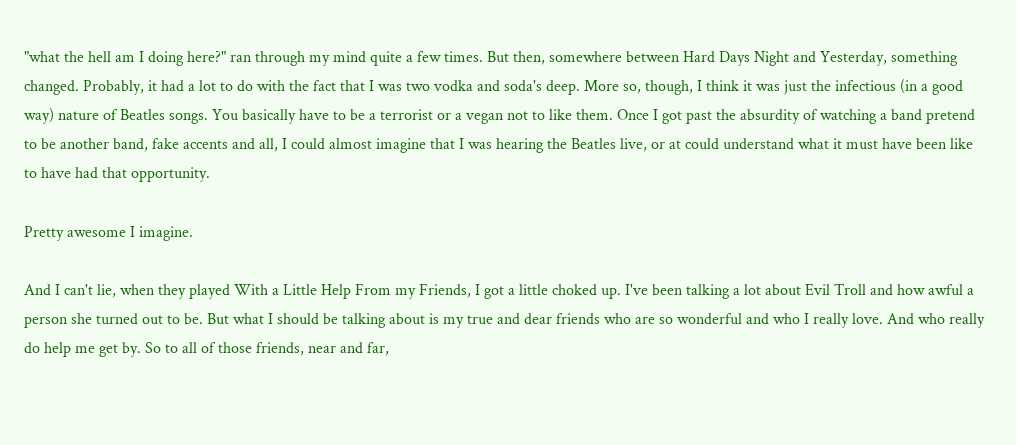"what the hell am I doing here?" ran through my mind quite a few times. But then, somewhere between Hard Days Night and Yesterday, something changed. Probably, it had a lot to do with the fact that I was two vodka and soda's deep. More so, though, I think it was just the infectious (in a good way) nature of Beatles songs. You basically have to be a terrorist or a vegan not to like them. Once I got past the absurdity of watching a band pretend to be another band, fake accents and all, I could almost imagine that I was hearing the Beatles live, or at could understand what it must have been like to have had that opportunity.

Pretty awesome I imagine.

And I can't lie, when they played With a Little Help From my Friends, I got a little choked up. I've been talking a lot about Evil Troll and how awful a person she turned out to be. But what I should be talking about is my true and dear friends who are so wonderful and who I really love. And who really do help me get by. So to all of those friends, near and far,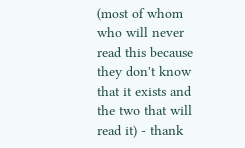(most of whom who will never read this because they don't know that it exists and the two that will read it) - thank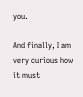you.

And finally, I am very curious how it must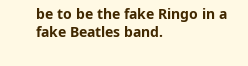be to be the fake Ringo in a fake Beatles band.